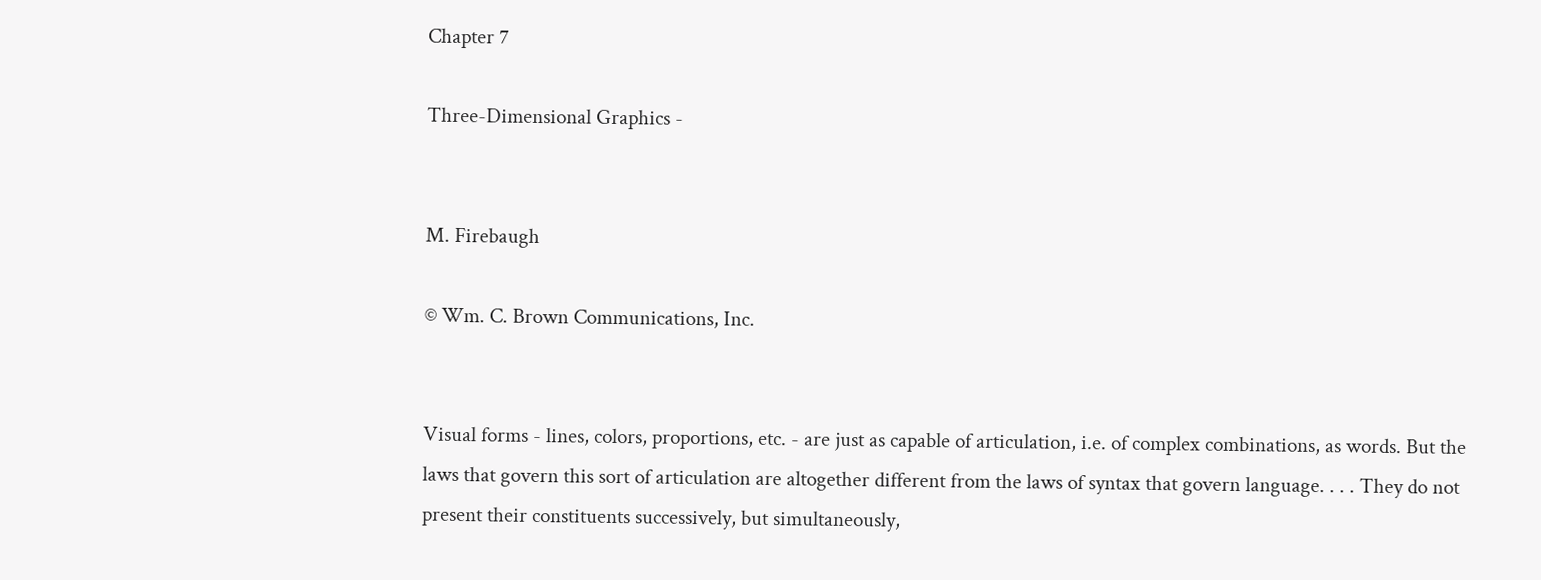Chapter 7

Three-Dimensional Graphics -


M. Firebaugh

© Wm. C. Brown Communications, Inc.


Visual forms - lines, colors, proportions, etc. - are just as capable of articulation, i.e. of complex combinations, as words. But the laws that govern this sort of articulation are altogether different from the laws of syntax that govern language. . . . They do not present their constituents successively, but simultaneously,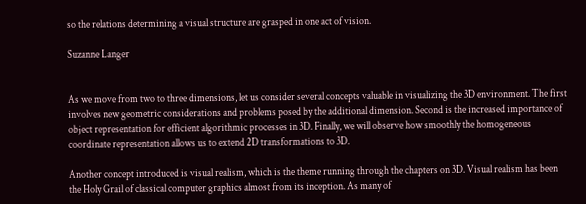so the relations determining a visual structure are grasped in one act of vision.

Suzanne Langer


As we move from two to three dimensions, let us consider several concepts valuable in visualizing the 3D environment. The first involves new geometric considerations and problems posed by the additional dimension. Second is the increased importance of object representation for efficient algorithmic processes in 3D. Finally, we will observe how smoothly the homogeneous coordinate representation allows us to extend 2D transformations to 3D.

Another concept introduced is visual realism, which is the theme running through the chapters on 3D. Visual realism has been the Holy Grail of classical computer graphics almost from its inception. As many of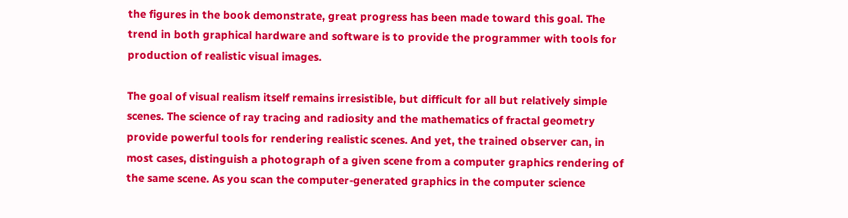the figures in the book demonstrate, great progress has been made toward this goal. The trend in both graphical hardware and software is to provide the programmer with tools for production of realistic visual images.

The goal of visual realism itself remains irresistible, but difficult for all but relatively simple scenes. The science of ray tracing and radiosity and the mathematics of fractal geometry provide powerful tools for rendering realistic scenes. And yet, the trained observer can, in most cases, distinguish a photograph of a given scene from a computer graphics rendering of the same scene. As you scan the computer-generated graphics in the computer science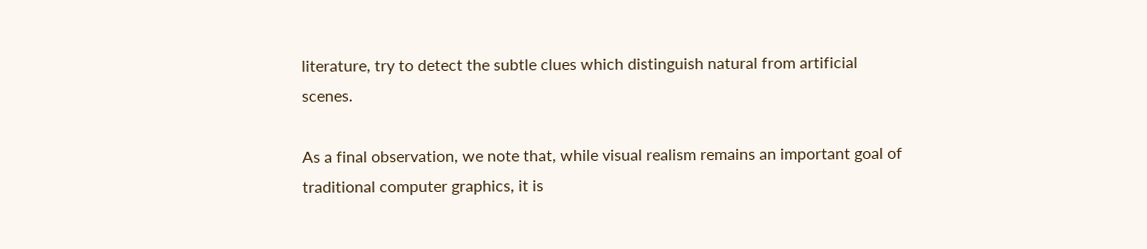literature, try to detect the subtle clues which distinguish natural from artificial scenes.

As a final observation, we note that, while visual realism remains an important goal of traditional computer graphics, it is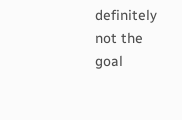definitely not the goal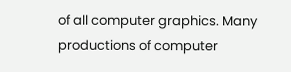of all computer graphics. Many productions of computer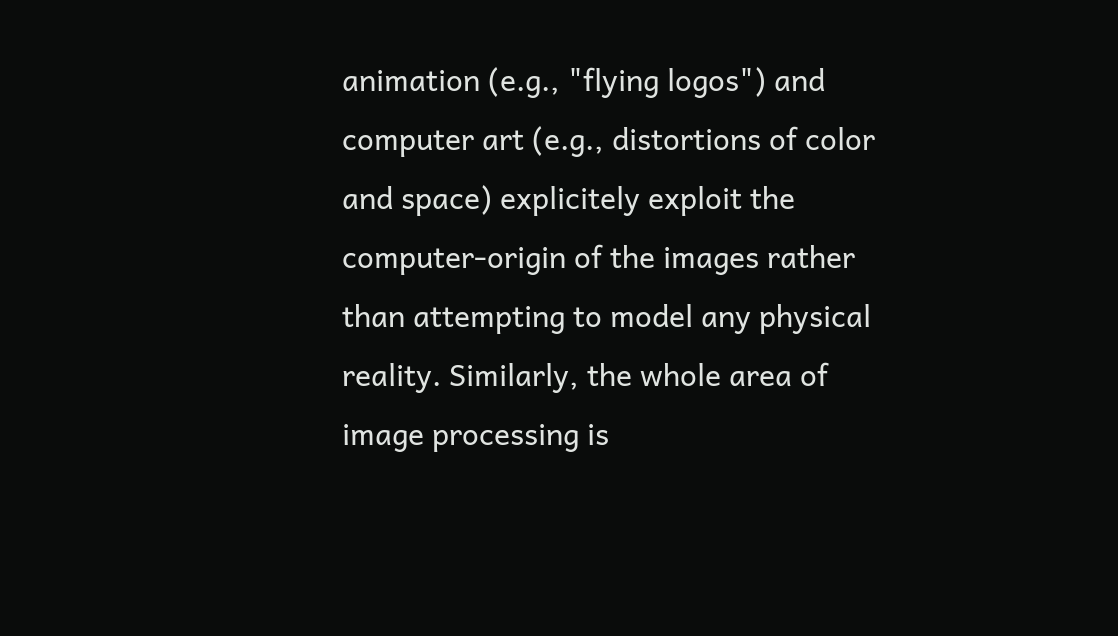animation (e.g., "flying logos") and computer art (e.g., distortions of color and space) explicitely exploit the computer-origin of the images rather than attempting to model any physical reality. Similarly, the whole area of image processing is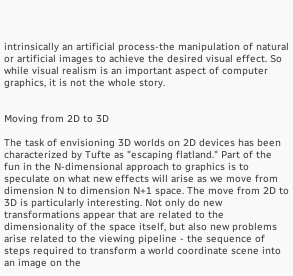intrinsically an artificial process-the manipulation of natural or artificial images to achieve the desired visual effect. So while visual realism is an important aspect of computer graphics, it is not the whole story.


Moving from 2D to 3D

The task of envisioning 3D worlds on 2D devices has been characterized by Tufte as "escaping flatland." Part of the fun in the N-dimensional approach to graphics is to speculate on what new effects will arise as we move from dimension N to dimension N+1 space. The move from 2D to 3D is particularly interesting. Not only do new transformations appear that are related to the dimensionality of the space itself, but also new problems arise related to the viewing pipeline - the sequence of steps required to transform a world coordinate scene into an image on the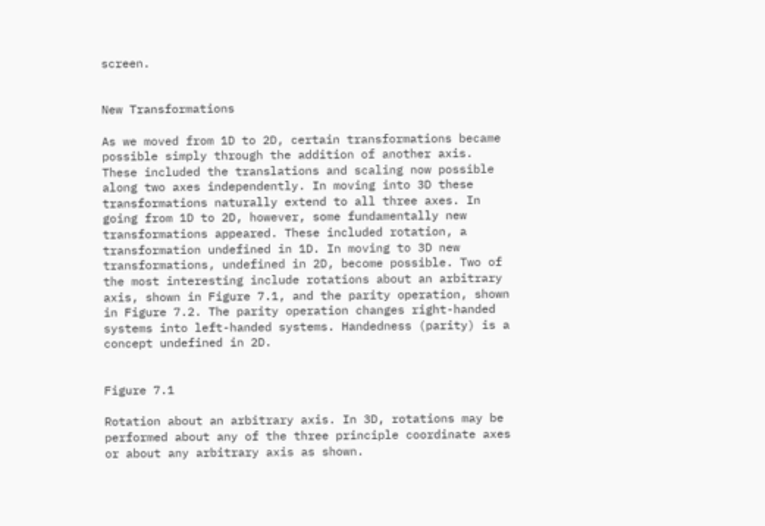screen.


New Transformations

As we moved from 1D to 2D, certain transformations became possible simply through the addition of another axis. These included the translations and scaling now possible along two axes independently. In moving into 3D these transformations naturally extend to all three axes. In going from 1D to 2D, however, some fundamentally new transformations appeared. These included rotation, a transformation undefined in 1D. In moving to 3D new transformations, undefined in 2D, become possible. Two of the most interesting include rotations about an arbitrary axis, shown in Figure 7.1, and the parity operation, shown in Figure 7.2. The parity operation changes right-handed systems into left-handed systems. Handedness (parity) is a concept undefined in 2D.


Figure 7.1

Rotation about an arbitrary axis. In 3D, rotations may be performed about any of the three principle coordinate axes or about any arbitrary axis as shown.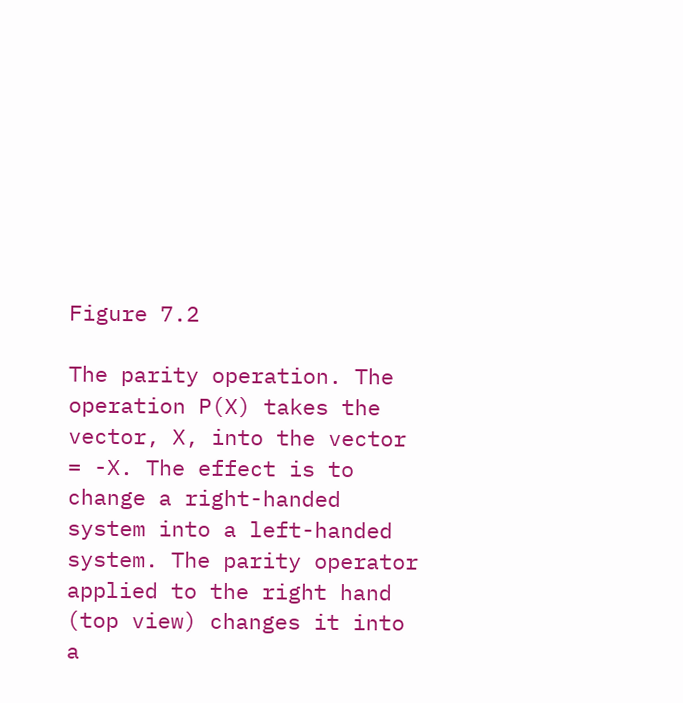Figure 7.2

The parity operation. The operation P(X) takes the vector, X, into the vector = -X. The effect is to change a right-handed system into a left-handed system. The parity operator applied to the right hand (top view) changes it into a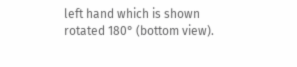left hand which is shown rotated 180° (bottom view).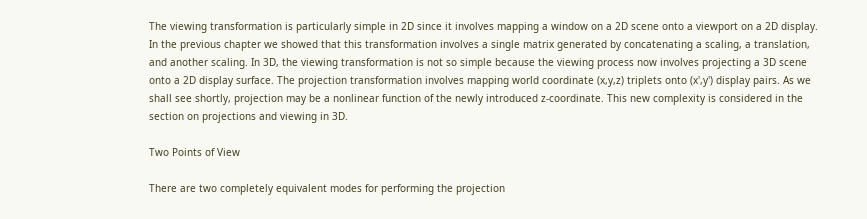The viewing transformation is particularly simple in 2D since it involves mapping a window on a 2D scene onto a viewport on a 2D display. In the previous chapter we showed that this transformation involves a single matrix generated by concatenating a scaling, a translation, and another scaling. In 3D, the viewing transformation is not so simple because the viewing process now involves projecting a 3D scene onto a 2D display surface. The projection transformation involves mapping world coordinate (x,y,z) triplets onto (x',y') display pairs. As we shall see shortly, projection may be a nonlinear function of the newly introduced z-coordinate. This new complexity is considered in the section on projections and viewing in 3D.

Two Points of View

There are two completely equivalent modes for performing the projection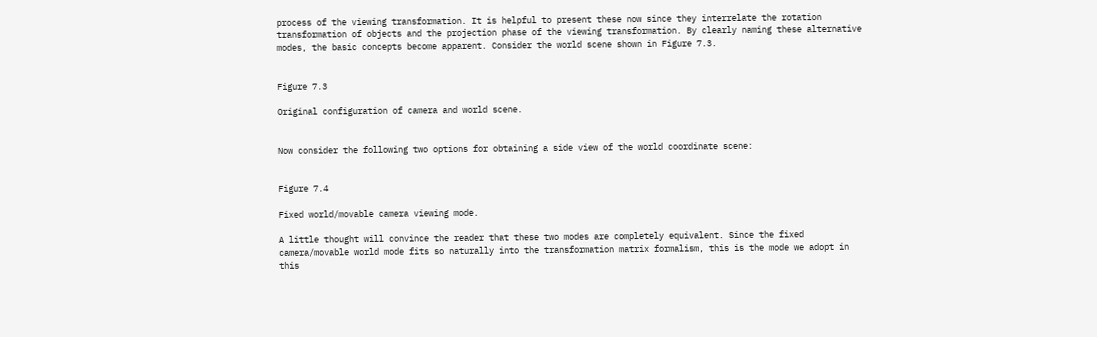process of the viewing transformation. It is helpful to present these now since they interrelate the rotation transformation of objects and the projection phase of the viewing transformation. By clearly naming these alternative modes, the basic concepts become apparent. Consider the world scene shown in Figure 7.3.


Figure 7.3

Original configuration of camera and world scene.


Now consider the following two options for obtaining a side view of the world coordinate scene:


Figure 7.4

Fixed world/movable camera viewing mode.

A little thought will convince the reader that these two modes are completely equivalent. Since the fixed camera/movable world mode fits so naturally into the transformation matrix formalism, this is the mode we adopt in this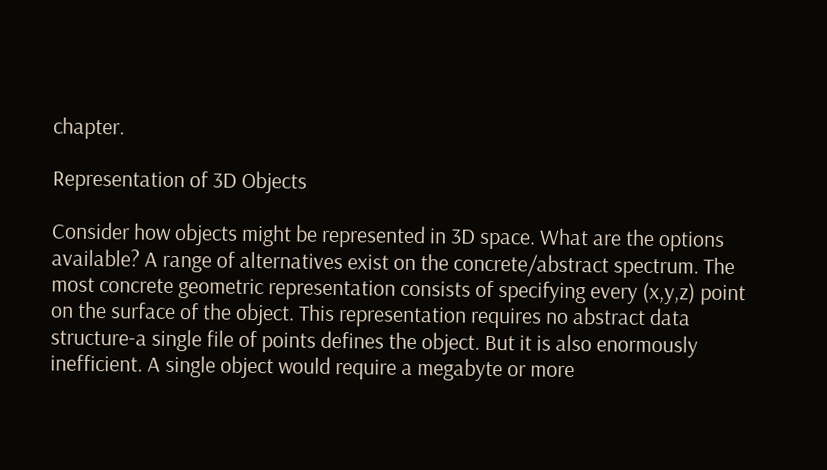chapter.

Representation of 3D Objects

Consider how objects might be represented in 3D space. What are the options available? A range of alternatives exist on the concrete/abstract spectrum. The most concrete geometric representation consists of specifying every (x,y,z) point on the surface of the object. This representation requires no abstract data structure-a single file of points defines the object. But it is also enormously inefficient. A single object would require a megabyte or more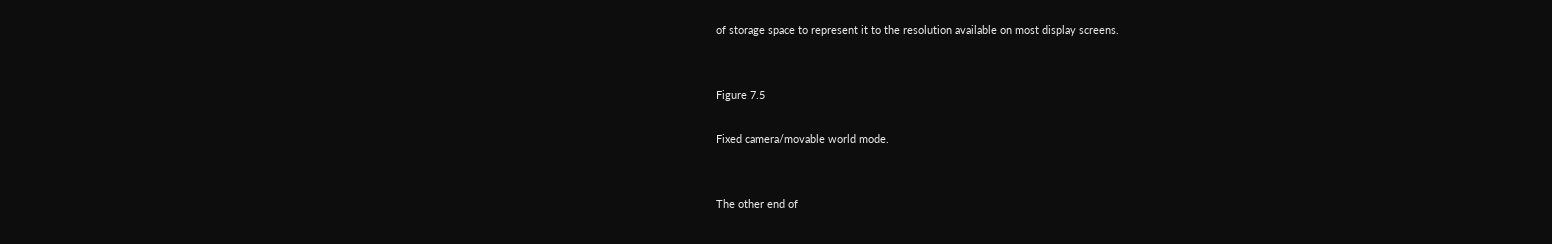of storage space to represent it to the resolution available on most display screens.


Figure 7.5

Fixed camera/movable world mode.


The other end of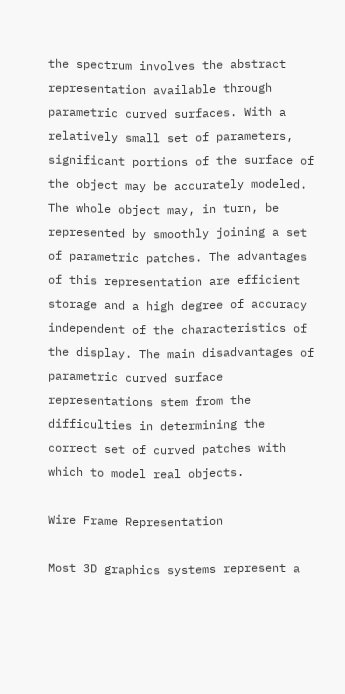the spectrum involves the abstract representation available through parametric curved surfaces. With a relatively small set of parameters, significant portions of the surface of the object may be accurately modeled. The whole object may, in turn, be represented by smoothly joining a set of parametric patches. The advantages of this representation are efficient storage and a high degree of accuracy independent of the characteristics of the display. The main disadvantages of parametric curved surface representations stem from the difficulties in determining the correct set of curved patches with which to model real objects.

Wire Frame Representation

Most 3D graphics systems represent a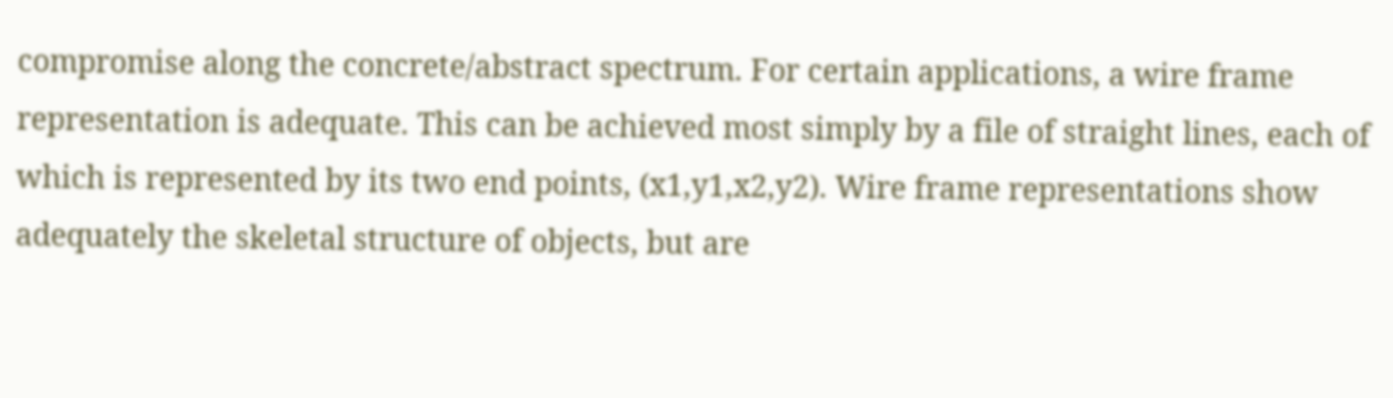compromise along the concrete/abstract spectrum. For certain applications, a wire frame representation is adequate. This can be achieved most simply by a file of straight lines, each of which is represented by its two end points, (x1,y1,x2,y2). Wire frame representations show adequately the skeletal structure of objects, but are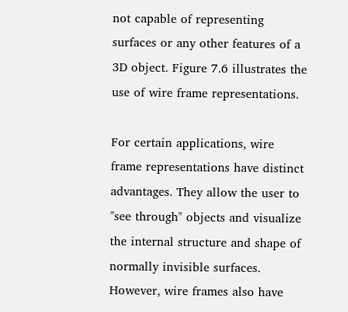not capable of representing surfaces or any other features of a 3D object. Figure 7.6 illustrates the use of wire frame representations.

For certain applications, wire frame representations have distinct advantages. They allow the user to "see through" objects and visualize the internal structure and shape of normally invisible surfaces. However, wire frames also have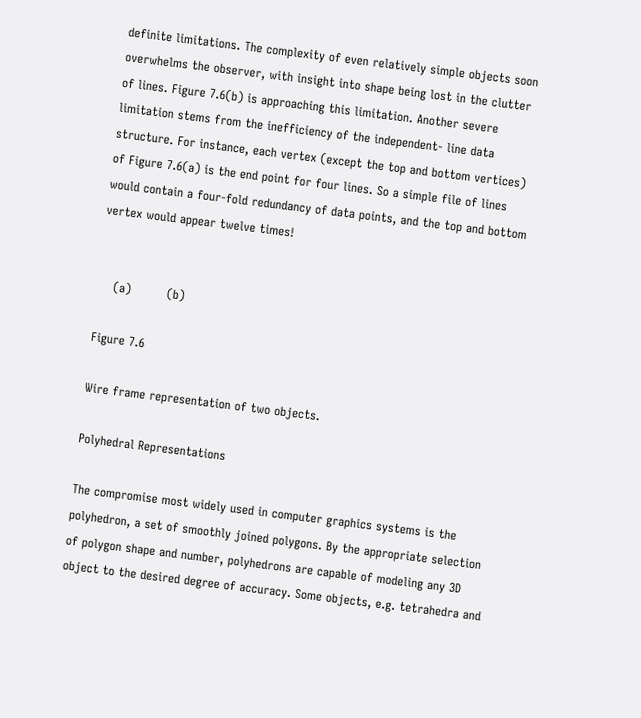definite limitations. The complexity of even relatively simple objects soon overwhelms the observer, with insight into shape being lost in the clutter of lines. Figure 7.6(b) is approaching this limitation. Another severe limitation stems from the inefficiency of the independent- line data structure. For instance, each vertex (except the top and bottom vertices) of Figure 7.6(a) is the end point for four lines. So a simple file of lines would contain a four-fold redundancy of data points, and the top and bottom vertex would appear twelve times!


    (a)         (b)

Figure 7.6

Wire frame representation of two objects.

Polyhedral Representations

The compromise most widely used in computer graphics systems is the polyhedron, a set of smoothly joined polygons. By the appropriate selection of polygon shape and number, polyhedrons are capable of modeling any 3D object to the desired degree of accuracy. Some objects, e.g. tetrahedra and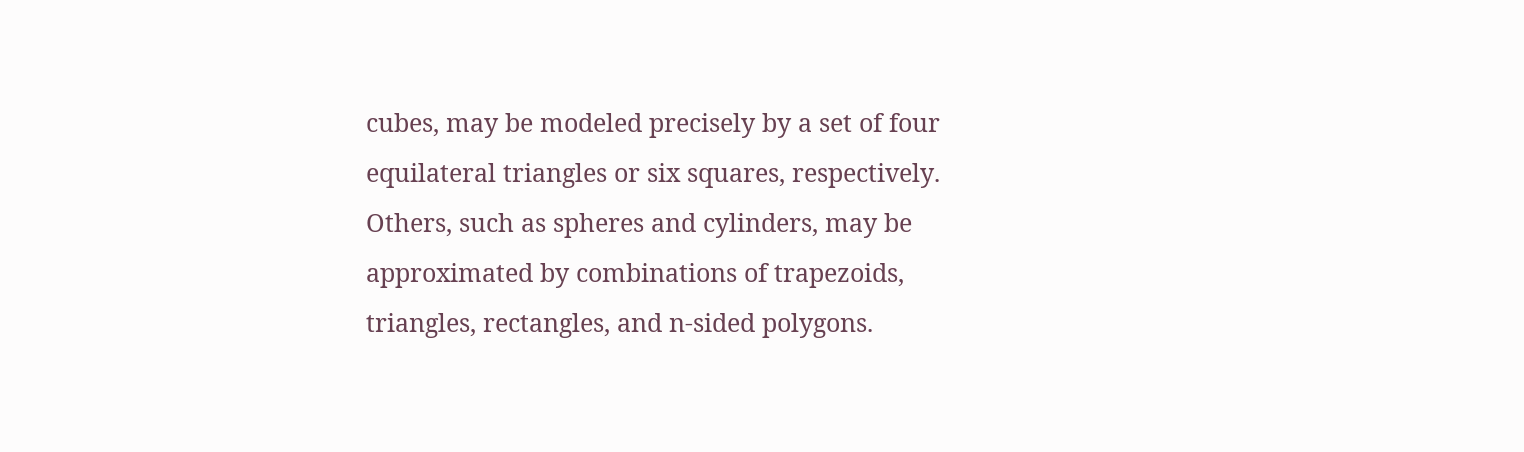cubes, may be modeled precisely by a set of four equilateral triangles or six squares, respectively. Others, such as spheres and cylinders, may be approximated by combinations of trapezoids, triangles, rectangles, and n-sided polygons.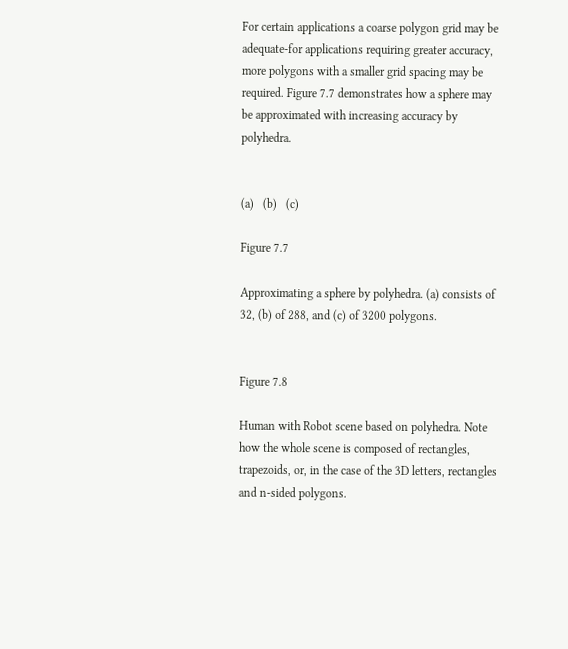For certain applications a coarse polygon grid may be adequate-for applications requiring greater accuracy, more polygons with a smaller grid spacing may be required. Figure 7.7 demonstrates how a sphere may be approximated with increasing accuracy by polyhedra.


(a)   (b)   (c)

Figure 7.7

Approximating a sphere by polyhedra. (a) consists of 32, (b) of 288, and (c) of 3200 polygons.


Figure 7.8

Human with Robot scene based on polyhedra. Note how the whole scene is composed of rectangles, trapezoids, or, in the case of the 3D letters, rectangles and n-sided polygons.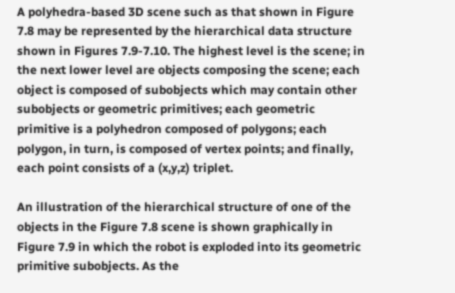A polyhedra-based 3D scene such as that shown in Figure 7.8 may be represented by the hierarchical data structure shown in Figures 7.9-7.10. The highest level is the scene; in the next lower level are objects composing the scene; each object is composed of subobjects which may contain other subobjects or geometric primitives; each geometric primitive is a polyhedron composed of polygons; each polygon, in turn, is composed of vertex points; and finally, each point consists of a (x,y,z) triplet.

An illustration of the hierarchical structure of one of the objects in the Figure 7.8 scene is shown graphically in Figure 7.9 in which the robot is exploded into its geometric primitive subobjects. As the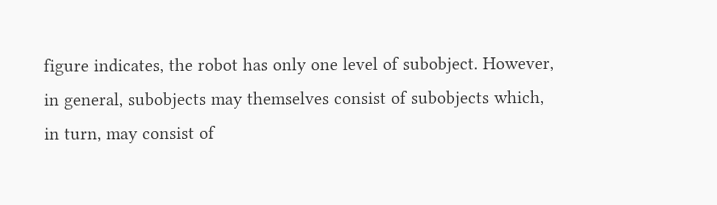figure indicates, the robot has only one level of subobject. However, in general, subobjects may themselves consist of subobjects which, in turn, may consist of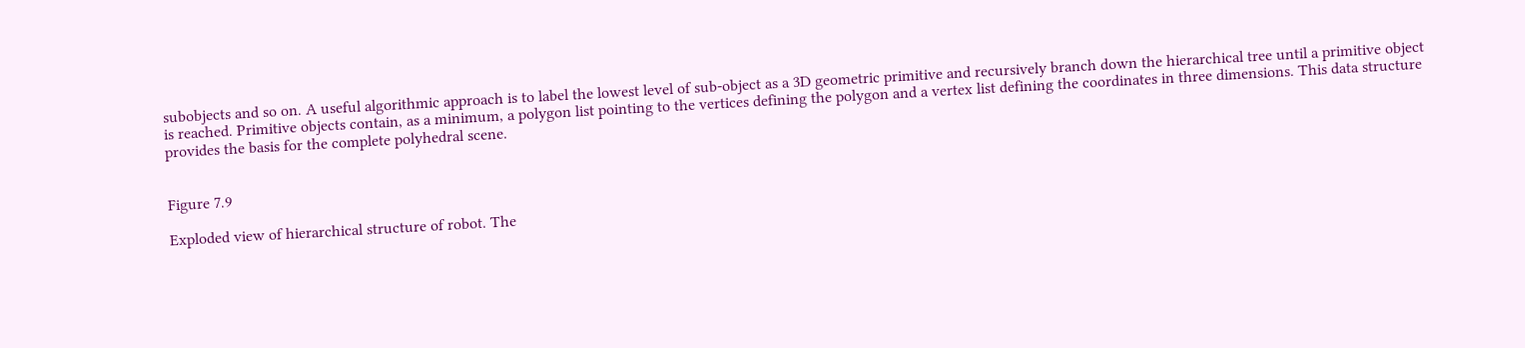subobjects and so on. A useful algorithmic approach is to label the lowest level of sub-object as a 3D geometric primitive and recursively branch down the hierarchical tree until a primitive object is reached. Primitive objects contain, as a minimum, a polygon list pointing to the vertices defining the polygon and a vertex list defining the coordinates in three dimensions. This data structure provides the basis for the complete polyhedral scene.


Figure 7.9

Exploded view of hierarchical structure of robot. The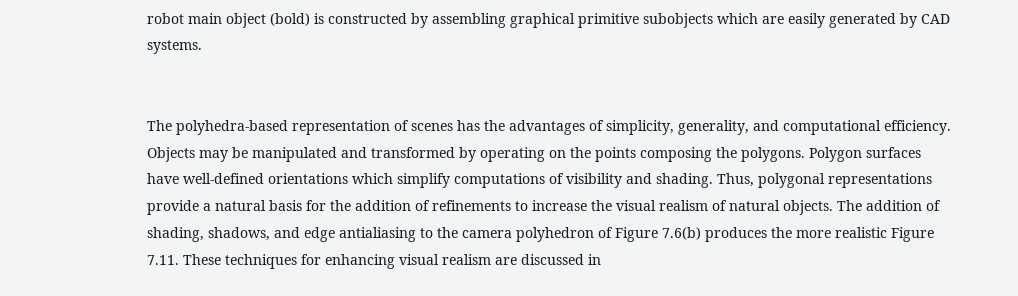robot main object (bold) is constructed by assembling graphical primitive subobjects which are easily generated by CAD systems.


The polyhedra-based representation of scenes has the advantages of simplicity, generality, and computational efficiency. Objects may be manipulated and transformed by operating on the points composing the polygons. Polygon surfaces have well-defined orientations which simplify computations of visibility and shading. Thus, polygonal representations provide a natural basis for the addition of refinements to increase the visual realism of natural objects. The addition of shading, shadows, and edge antialiasing to the camera polyhedron of Figure 7.6(b) produces the more realistic Figure 7.11. These techniques for enhancing visual realism are discussed in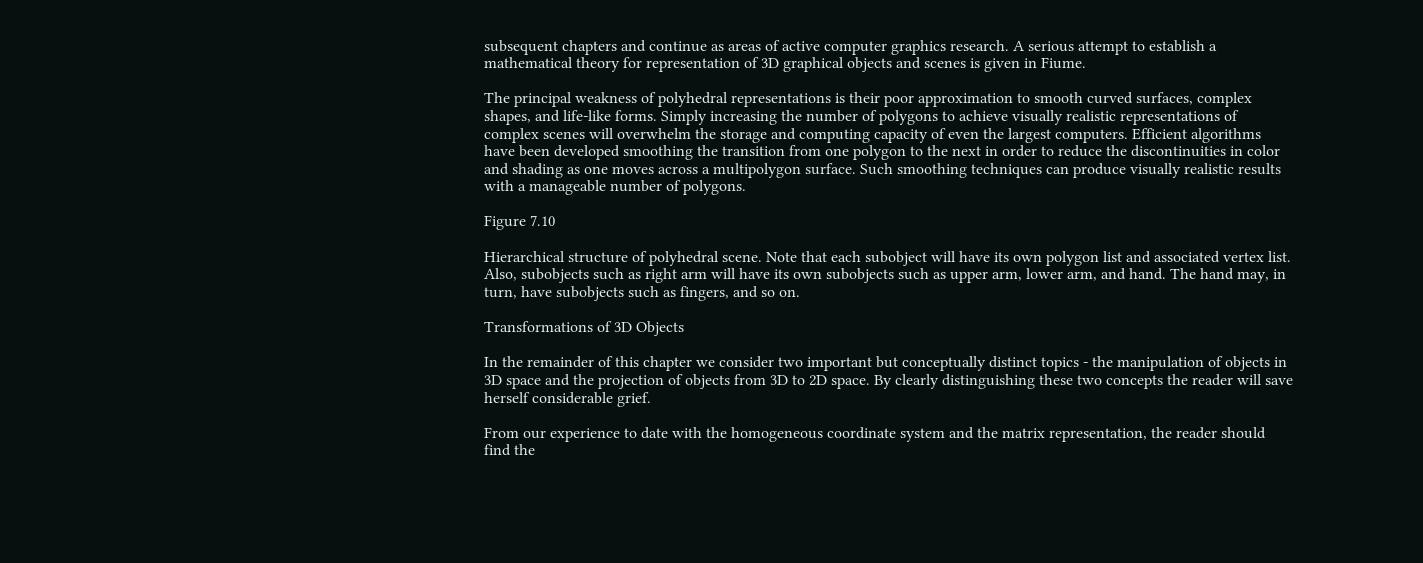subsequent chapters and continue as areas of active computer graphics research. A serious attempt to establish a mathematical theory for representation of 3D graphical objects and scenes is given in Fiume.

The principal weakness of polyhedral representations is their poor approximation to smooth curved surfaces, complex shapes, and life-like forms. Simply increasing the number of polygons to achieve visually realistic representations of complex scenes will overwhelm the storage and computing capacity of even the largest computers. Efficient algorithms have been developed smoothing the transition from one polygon to the next in order to reduce the discontinuities in color and shading as one moves across a multipolygon surface. Such smoothing techniques can produce visually realistic results with a manageable number of polygons.

Figure 7.10

Hierarchical structure of polyhedral scene. Note that each subobject will have its own polygon list and associated vertex list. Also, subobjects such as right arm will have its own subobjects such as upper arm, lower arm, and hand. The hand may, in turn, have subobjects such as fingers, and so on.

Transformations of 3D Objects

In the remainder of this chapter we consider two important but conceptually distinct topics - the manipulation of objects in 3D space and the projection of objects from 3D to 2D space. By clearly distinguishing these two concepts the reader will save herself considerable grief.

From our experience to date with the homogeneous coordinate system and the matrix representation, the reader should find the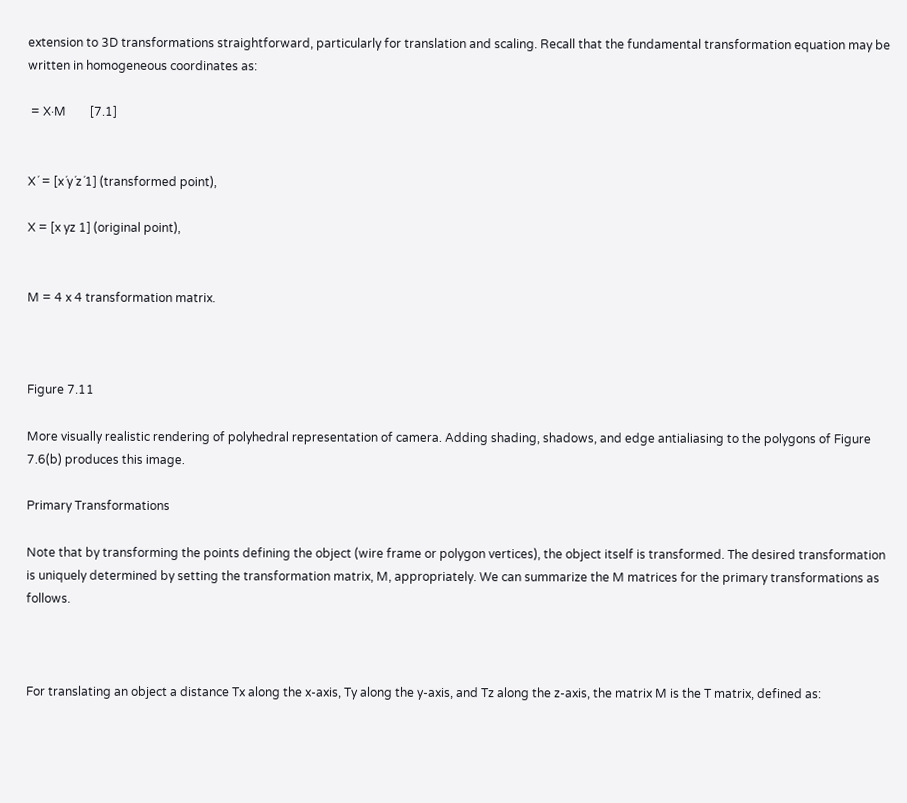extension to 3D transformations straightforward, particularly for translation and scaling. Recall that the fundamental transformation equation may be written in homogeneous coordinates as:

 = X·M        [7.1]


X´ = [x´y´z´1] (transformed point),

X = [x yz 1] (original point),


M = 4 x 4 transformation matrix.



Figure 7.11

More visually realistic rendering of polyhedral representation of camera. Adding shading, shadows, and edge antialiasing to the polygons of Figure 7.6(b) produces this image.

Primary Transformations

Note that by transforming the points defining the object (wire frame or polygon vertices), the object itself is transformed. The desired transformation is uniquely determined by setting the transformation matrix, M, appropriately. We can summarize the M matrices for the primary transformations as follows.



For translating an object a distance Tx along the x-axis, Ty along the y-axis, and Tz along the z-axis, the matrix M is the T matrix, defined as: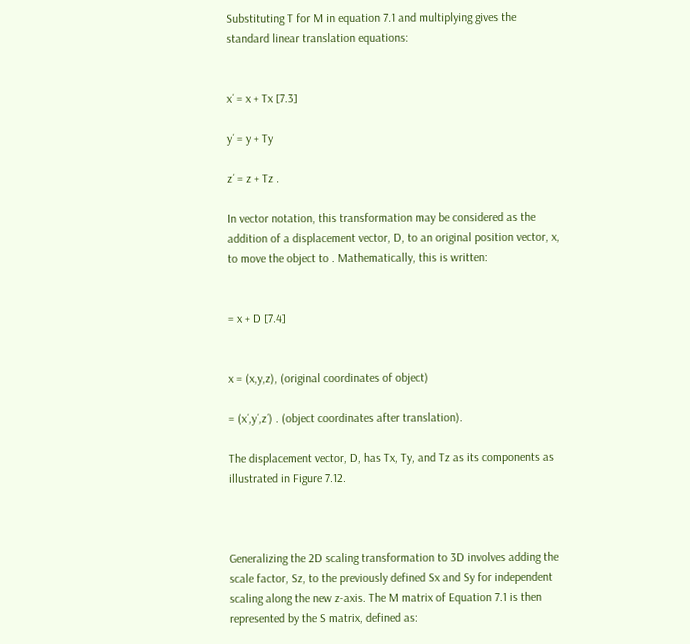Substituting T for M in equation 7.1 and multiplying gives the standard linear translation equations:


x´ = x + Tx [7.3]

y´ = y + Ty

z´ = z + Tz .

In vector notation, this transformation may be considered as the addition of a displacement vector, D, to an original position vector, x, to move the object to . Mathematically, this is written:


= x + D [7.4]


x = (x,y,z), (original coordinates of object)

= (x´,y´,z´) . (object coordinates after translation).

The displacement vector, D, has Tx, Ty, and Tz as its components as illustrated in Figure 7.12.



Generalizing the 2D scaling transformation to 3D involves adding the scale factor, Sz, to the previously defined Sx and Sy for independent scaling along the new z-axis. The M matrix of Equation 7.1 is then represented by the S matrix, defined as: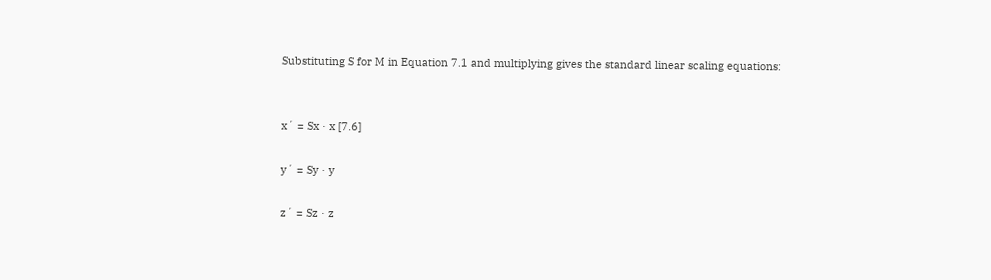Substituting S for M in Equation 7.1 and multiplying gives the standard linear scaling equations:


x´ = Sx · x [7.6]

y´ = Sy · y

z´ = Sz · z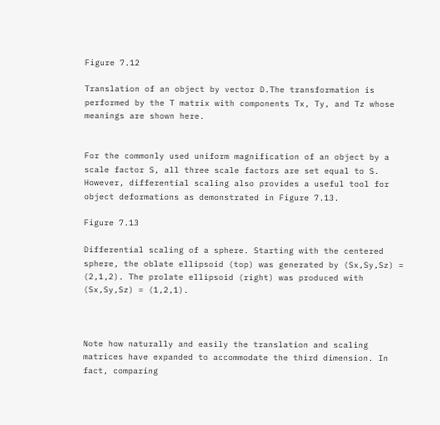Figure 7.12

Translation of an object by vector D.The transformation is performed by the T matrix with components Tx, Ty, and Tz whose meanings are shown here.


For the commonly used uniform magnification of an object by a scale factor S, all three scale factors are set equal to S. However, differential scaling also provides a useful tool for object deformations as demonstrated in Figure 7.13.

Figure 7.13

Differential scaling of a sphere. Starting with the centered sphere, the oblate ellipsoid (top) was generated by (Sx,Sy,Sz) = (2,1,2). The prolate ellipsoid (right) was produced with (Sx,Sy,Sz) = (1,2,1).



Note how naturally and easily the translation and scaling matrices have expanded to accommodate the third dimension. In fact, comparing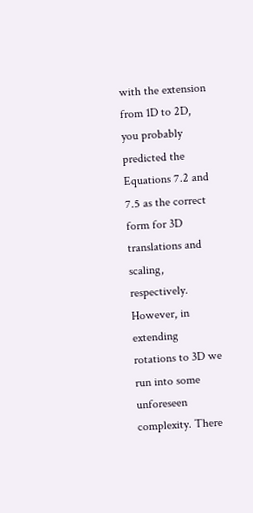with the extension from 1D to 2D, you probably predicted the Equations 7.2 and 7.5 as the correct form for 3D translations and scaling, respectively. However, in extending rotations to 3D we run into some unforeseen complexity. There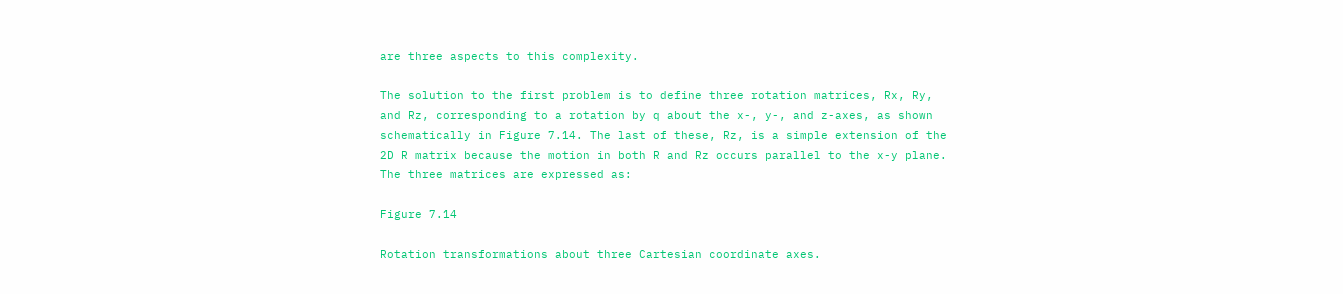are three aspects to this complexity.

The solution to the first problem is to define three rotation matrices, Rx, Ry, and Rz, corresponding to a rotation by q about the x-, y-, and z-axes, as shown schematically in Figure 7.14. The last of these, Rz, is a simple extension of the 2D R matrix because the motion in both R and Rz occurs parallel to the x-y plane. The three matrices are expressed as:

Figure 7.14

Rotation transformations about three Cartesian coordinate axes.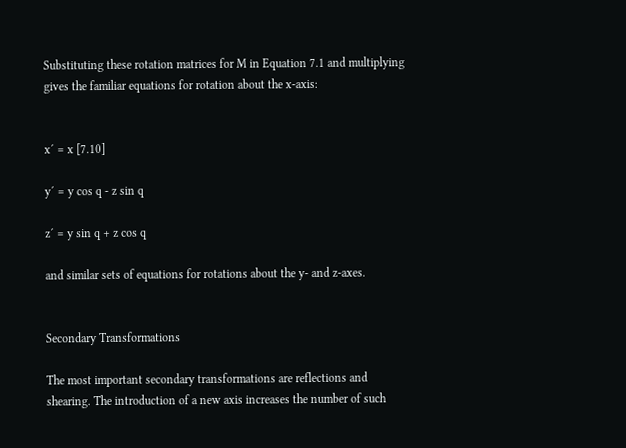Substituting these rotation matrices for M in Equation 7.1 and multiplying gives the familiar equations for rotation about the x-axis:


x´ = x [7.10]

y´ = y cos q - z sin q

z´ = y sin q + z cos q

and similar sets of equations for rotations about the y- and z-axes.


Secondary Transformations

The most important secondary transformations are reflections and shearing. The introduction of a new axis increases the number of such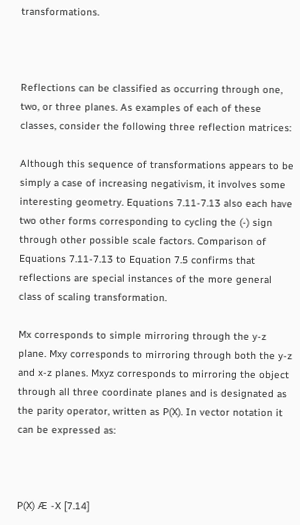transformations.



Reflections can be classified as occurring through one, two, or three planes. As examples of each of these classes, consider the following three reflection matrices:

Although this sequence of transformations appears to be simply a case of increasing negativism, it involves some interesting geometry. Equations 7.11-7.13 also each have two other forms corresponding to cycling the (-) sign through other possible scale factors. Comparison of Equations 7.11-7.13 to Equation 7.5 confirms that reflections are special instances of the more general class of scaling transformation.

Mx corresponds to simple mirroring through the y-z plane. Mxy corresponds to mirroring through both the y-z and x-z planes. Mxyz corresponds to mirroring the object through all three coordinate planes and is designated as the parity operator, written as P(X). In vector notation it can be expressed as:



P(X) Æ -X [7.14]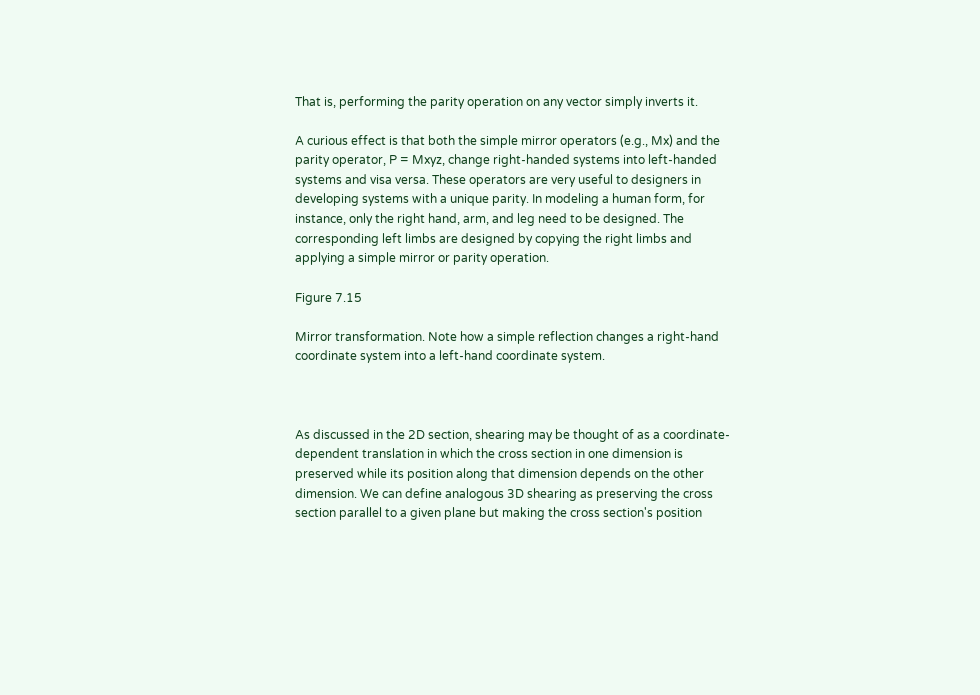That is, performing the parity operation on any vector simply inverts it.

A curious effect is that both the simple mirror operators (e.g., Mx) and the parity operator, P = Mxyz, change right-handed systems into left-handed systems and visa versa. These operators are very useful to designers in developing systems with a unique parity. In modeling a human form, for instance, only the right hand, arm, and leg need to be designed. The corresponding left limbs are designed by copying the right limbs and applying a simple mirror or parity operation.

Figure 7.15

Mirror transformation. Note how a simple reflection changes a right-hand coordinate system into a left-hand coordinate system.



As discussed in the 2D section, shearing may be thought of as a coordinate-dependent translation in which the cross section in one dimension is preserved while its position along that dimension depends on the other dimension. We can define analogous 3D shearing as preserving the cross section parallel to a given plane but making the cross section's position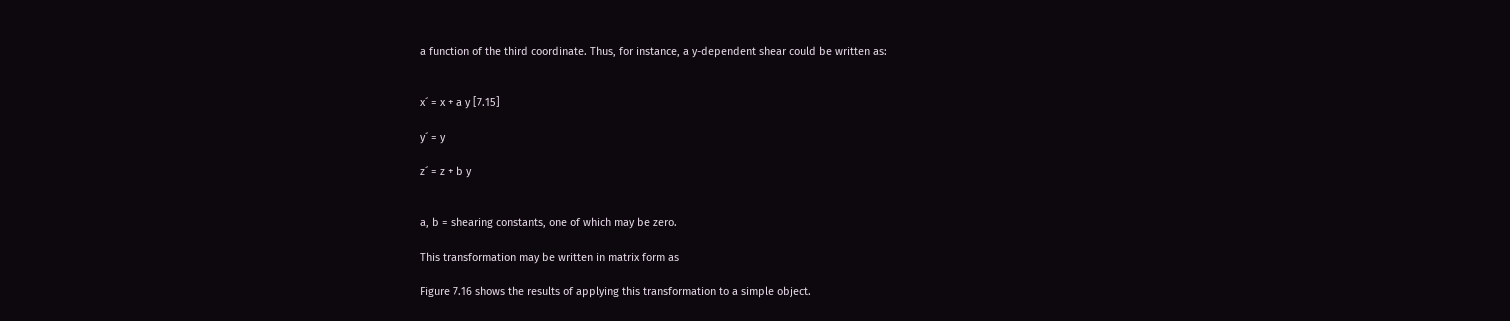a function of the third coordinate. Thus, for instance, a y-dependent shear could be written as:


x´ = x + a y [7.15]

y´ = y

z´ = z + b y


a, b = shearing constants, one of which may be zero.

This transformation may be written in matrix form as

Figure 7.16 shows the results of applying this transformation to a simple object.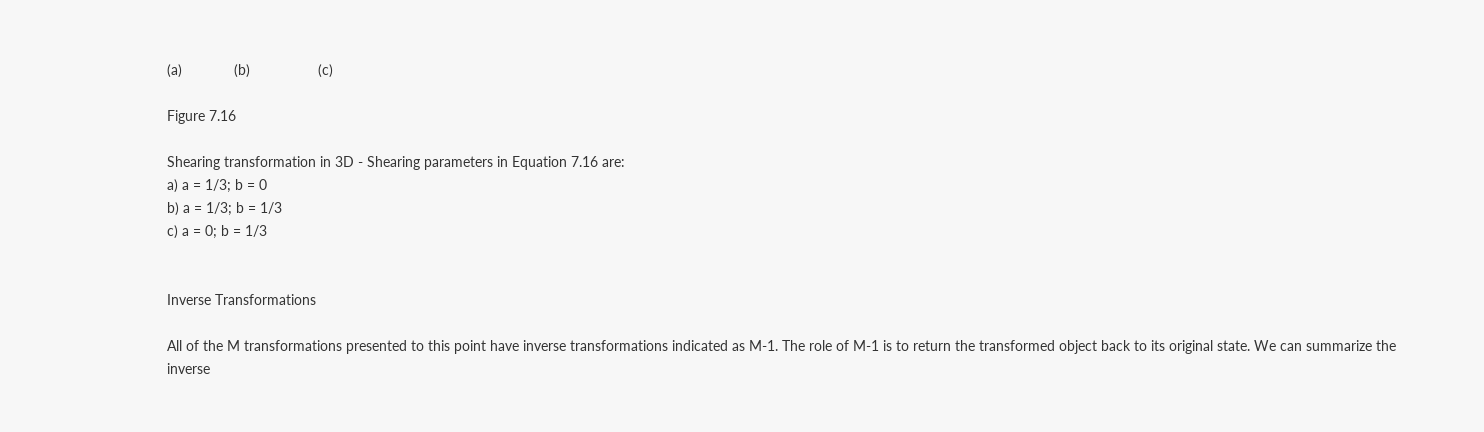(a)             (b)                 (c)

Figure 7.16

Shearing transformation in 3D - Shearing parameters in Equation 7.16 are:
a) a = 1/3; b = 0
b) a = 1/3; b = 1/3
c) a = 0; b = 1/3


Inverse Transformations

All of the M transformations presented to this point have inverse transformations indicated as M-1. The role of M-1 is to return the transformed object back to its original state. We can summarize the inverse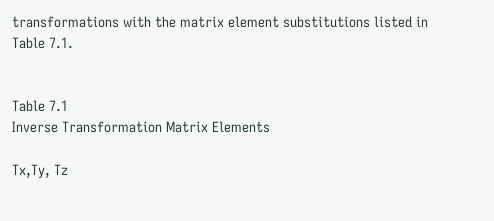transformations with the matrix element substitutions listed in Table 7.1.


Table 7.1
Inverse Transformation Matrix Elements

Tx,Ty, Tz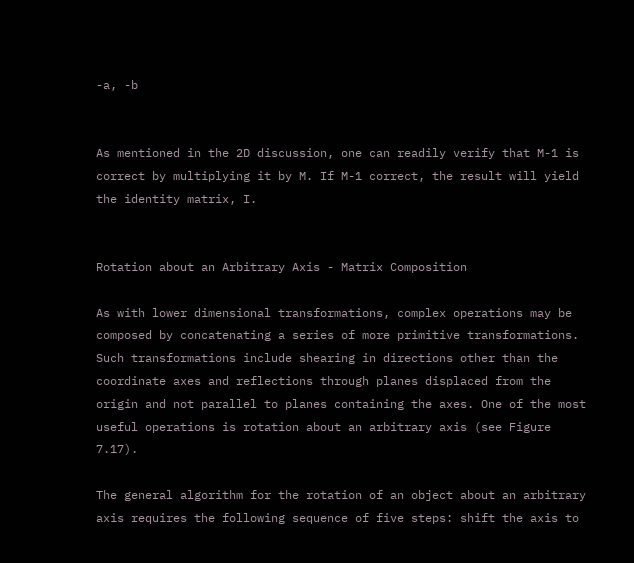-a, -b


As mentioned in the 2D discussion, one can readily verify that M-1 is correct by multiplying it by M. If M-1 correct, the result will yield the identity matrix, I.


Rotation about an Arbitrary Axis - Matrix Composition

As with lower dimensional transformations, complex operations may be composed by concatenating a series of more primitive transformations. Such transformations include shearing in directions other than the coordinate axes and reflections through planes displaced from the origin and not parallel to planes containing the axes. One of the most useful operations is rotation about an arbitrary axis (see Figure 7.17).

The general algorithm for the rotation of an object about an arbitrary axis requires the following sequence of five steps: shift the axis to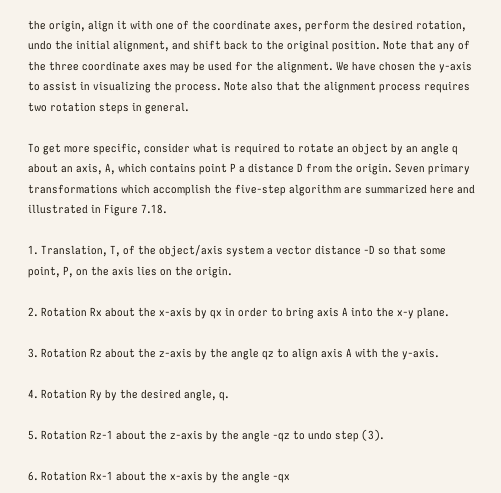the origin, align it with one of the coordinate axes, perform the desired rotation, undo the initial alignment, and shift back to the original position. Note that any of the three coordinate axes may be used for the alignment. We have chosen the y-axis to assist in visualizing the process. Note also that the alignment process requires two rotation steps in general.

To get more specific, consider what is required to rotate an object by an angle q about an axis, A, which contains point P a distance D from the origin. Seven primary transformations which accomplish the five-step algorithm are summarized here and illustrated in Figure 7.18.

1. Translation, T, of the object/axis system a vector distance -D so that some point, P, on the axis lies on the origin.

2. Rotation Rx about the x-axis by qx in order to bring axis A into the x-y plane.

3. Rotation Rz about the z-axis by the angle qz to align axis A with the y-axis.

4. Rotation Ry by the desired angle, q.

5. Rotation Rz-1 about the z-axis by the angle -qz to undo step (3).

6. Rotation Rx-1 about the x-axis by the angle -qx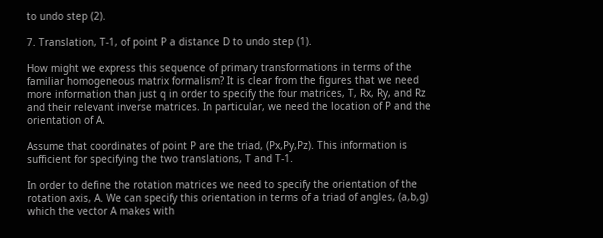to undo step (2).

7. Translation, T-1, of point P a distance D to undo step (1).

How might we express this sequence of primary transformations in terms of the familiar homogeneous matrix formalism? It is clear from the figures that we need more information than just q in order to specify the four matrices, T, Rx, Ry, and Rz and their relevant inverse matrices. In particular, we need the location of P and the orientation of A.

Assume that coordinates of point P are the triad, (Px,Py,Pz). This information is sufficient for specifying the two translations, T and T-1.

In order to define the rotation matrices we need to specify the orientation of the rotation axis, A. We can specify this orientation in terms of a triad of angles, (a,b,g) which the vector A makes with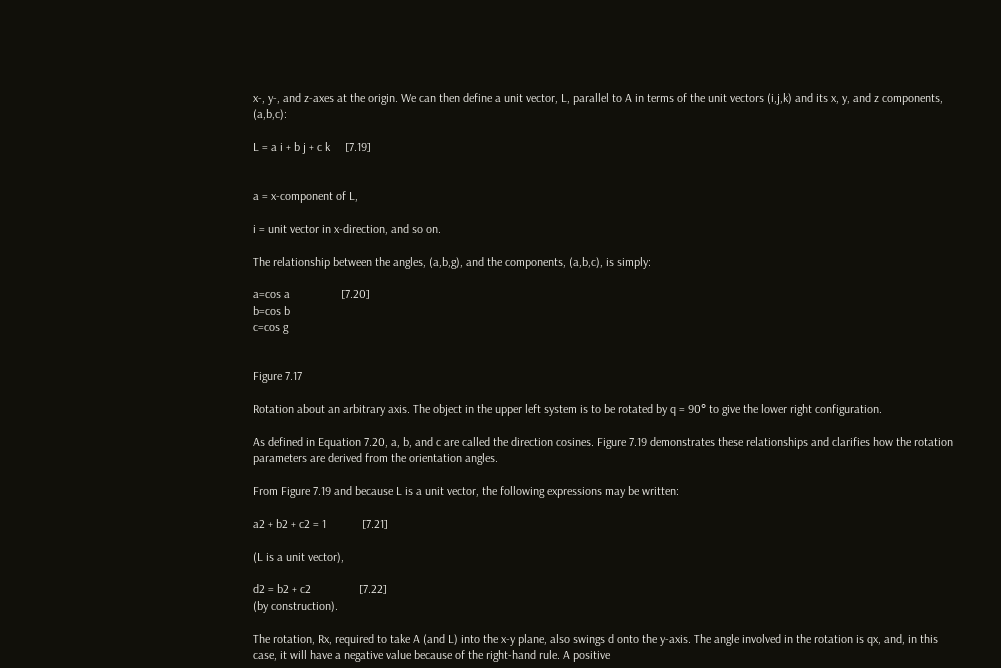x-, y-, and z-axes at the origin. We can then define a unit vector, L, parallel to A in terms of the unit vectors (i,j,k) and its x, y, and z components, (a,b,c):

L = a i + b j + c k     [7.19]


a = x-component of L,

i = unit vector in x-direction, and so on.

The relationship between the angles, (a,b,g), and the components, (a,b,c), is simply:

a=cos a                 [7.20]
b=cos b
c=cos g


Figure 7.17

Rotation about an arbitrary axis. The object in the upper left system is to be rotated by q = 90° to give the lower right configuration.

As defined in Equation 7.20, a, b, and c are called the direction cosines. Figure 7.19 demonstrates these relationships and clarifies how the rotation parameters are derived from the orientation angles.

From Figure 7.19 and because L is a unit vector, the following expressions may be written:

a2 + b2 + c2 = 1            [7.21]

(L is a unit vector),

d2 = b2 + c2                [7.22]
(by construction).

The rotation, Rx, required to take A (and L) into the x-y plane, also swings d onto the y-axis. The angle involved in the rotation is qx, and, in this case, it will have a negative value because of the right-hand rule. A positive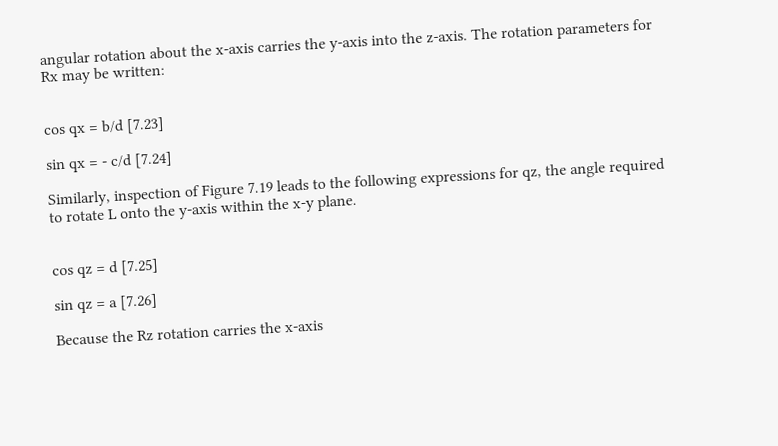angular rotation about the x-axis carries the y-axis into the z-axis. The rotation parameters for Rx may be written:


cos qx = b/d [7.23]

sin qx = - c/d [7.24]

Similarly, inspection of Figure 7.19 leads to the following expressions for qz, the angle required to rotate L onto the y-axis within the x-y plane.


cos qz = d [7.25]

sin qz = a [7.26]

Because the Rz rotation carries the x-axis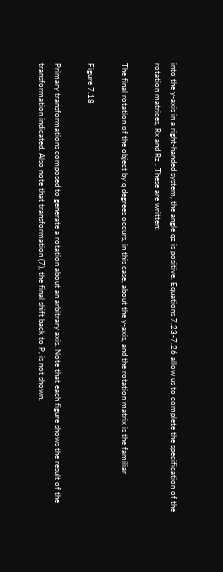into the y-axis in a right-handed system, the angle qz is positive. Equations 7.23-7.26 allow us to complete the specification of the rotation matrices, Rx and Rz . These are written:

The final rotation of the object by q degrees occurs, in this case, about the y-axis, and the rotation matrix is the familiar

Figure 7.18

Primary transformations composed to generate a rotation about an arbitrary axis. Note that each figure shows the result of the transformation indicated. Also note that transformation (7), the final shift back to P, is not shown.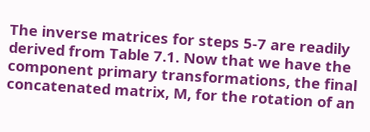The inverse matrices for steps 5-7 are readily derived from Table 7.1. Now that we have the component primary transformations, the final concatenated matrix, M, for the rotation of an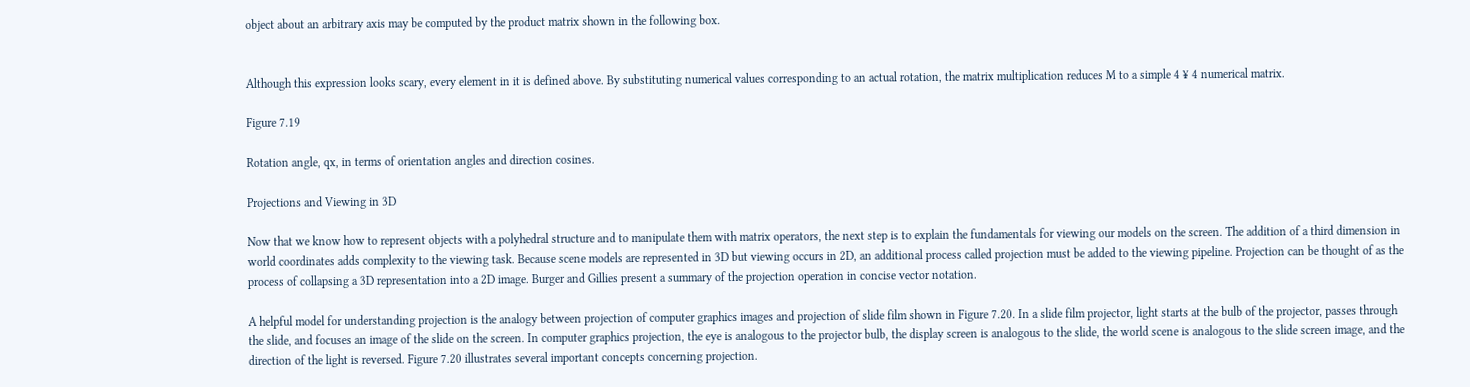object about an arbitrary axis may be computed by the product matrix shown in the following box.


Although this expression looks scary, every element in it is defined above. By substituting numerical values corresponding to an actual rotation, the matrix multiplication reduces M to a simple 4 ¥ 4 numerical matrix.

Figure 7.19

Rotation angle, qx, in terms of orientation angles and direction cosines.

Projections and Viewing in 3D

Now that we know how to represent objects with a polyhedral structure and to manipulate them with matrix operators, the next step is to explain the fundamentals for viewing our models on the screen. The addition of a third dimension in world coordinates adds complexity to the viewing task. Because scene models are represented in 3D but viewing occurs in 2D, an additional process called projection must be added to the viewing pipeline. Projection can be thought of as the process of collapsing a 3D representation into a 2D image. Burger and Gillies present a summary of the projection operation in concise vector notation.

A helpful model for understanding projection is the analogy between projection of computer graphics images and projection of slide film shown in Figure 7.20. In a slide film projector, light starts at the bulb of the projector, passes through the slide, and focuses an image of the slide on the screen. In computer graphics projection, the eye is analogous to the projector bulb, the display screen is analogous to the slide, the world scene is analogous to the slide screen image, and the direction of the light is reversed. Figure 7.20 illustrates several important concepts concerning projection.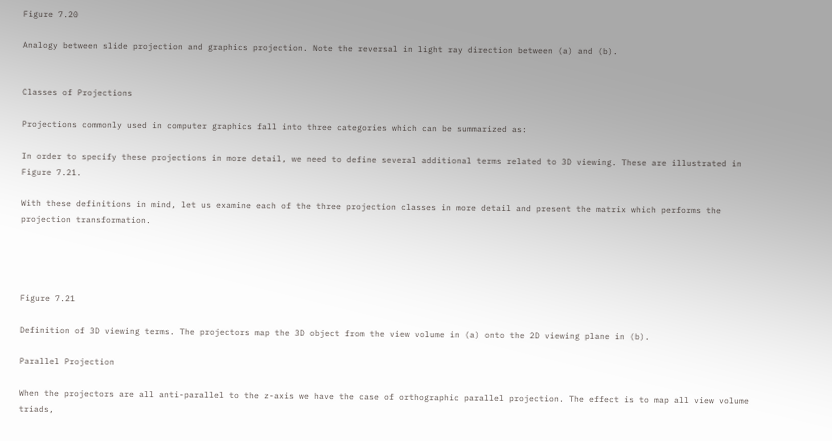Figure 7.20

Analogy between slide projection and graphics projection. Note the reversal in light ray direction between (a) and (b).


Classes of Projections

Projections commonly used in computer graphics fall into three categories which can be summarized as:

In order to specify these projections in more detail, we need to define several additional terms related to 3D viewing. These are illustrated in Figure 7.21.

With these definitions in mind, let us examine each of the three projection classes in more detail and present the matrix which performs the projection transformation.




Figure 7.21

Definition of 3D viewing terms. The projectors map the 3D object from the view volume in (a) onto the 2D viewing plane in (b).

Parallel Projection

When the projectors are all anti-parallel to the z-axis we have the case of orthographic parallel projection. The effect is to map all view volume triads,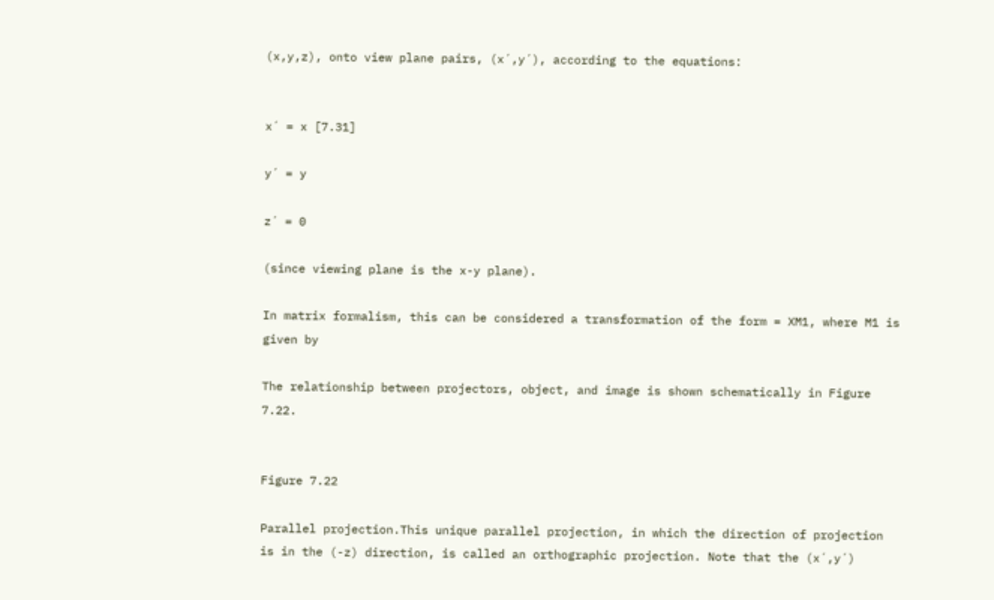(x,y,z), onto view plane pairs, (x´,y´), according to the equations:


x´ = x [7.31]

y´ = y

z´ = 0

(since viewing plane is the x-y plane).

In matrix formalism, this can be considered a transformation of the form = XM1, where M1 is given by

The relationship between projectors, object, and image is shown schematically in Figure 7.22.


Figure 7.22

Parallel projection.This unique parallel projection, in which the direction of projection is in the (-z) direction, is called an orthographic projection. Note that the (x´,y´)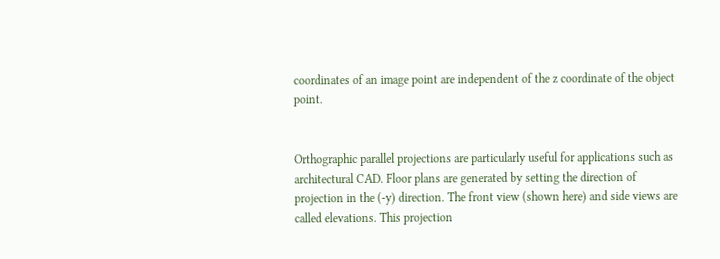coordinates of an image point are independent of the z coordinate of the object point.


Orthographic parallel projections are particularly useful for applications such as architectural CAD. Floor plans are generated by setting the direction of projection in the (-y) direction. The front view (shown here) and side views are called elevations. This projection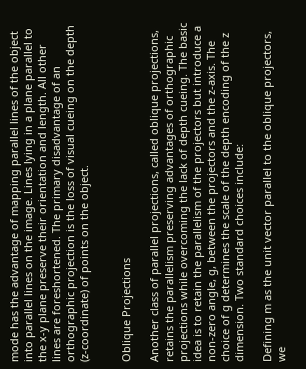mode has the advantage of mapping parallel lines of the object into parallel lines on the image. Lines lying in a plane parallel to the x-y plane preserve their orientation and length. All other lines are foreshortened. The primary disadvantage of an orthographic projection is the loss of visual cueing on the depth (z-coordinate) of points on the object.


Oblique Projections

Another class of parallel projections, called oblique projections, retains the parallelism preserving advantages of orthographic projections while overcoming the lack of depth cueing. The basic idea is to retain the parallelism of the projectors but introduce a non-zero angle, g, between the projectors and the z-axis. The choice of g determines the scale of the depth encoding of the z dimension. Two standard choices include:

Defining m as the unit vector parallel to the oblique projectors, we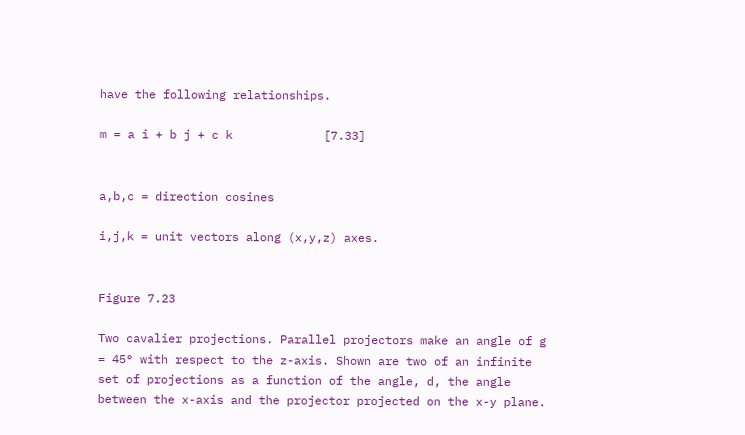have the following relationships.

m = a i + b j + c k             [7.33]


a,b,c = direction cosines

i,j,k = unit vectors along (x,y,z) axes.


Figure 7.23

Two cavalier projections. Parallel projectors make an angle of g = 45° with respect to the z-axis. Shown are two of an infinite set of projections as a function of the angle, d, the angle between the x-axis and the projector projected on the x-y plane.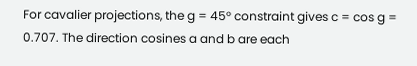For cavalier projections, the g = 45° constraint gives c = cos g = 0.707. The direction cosines a and b are each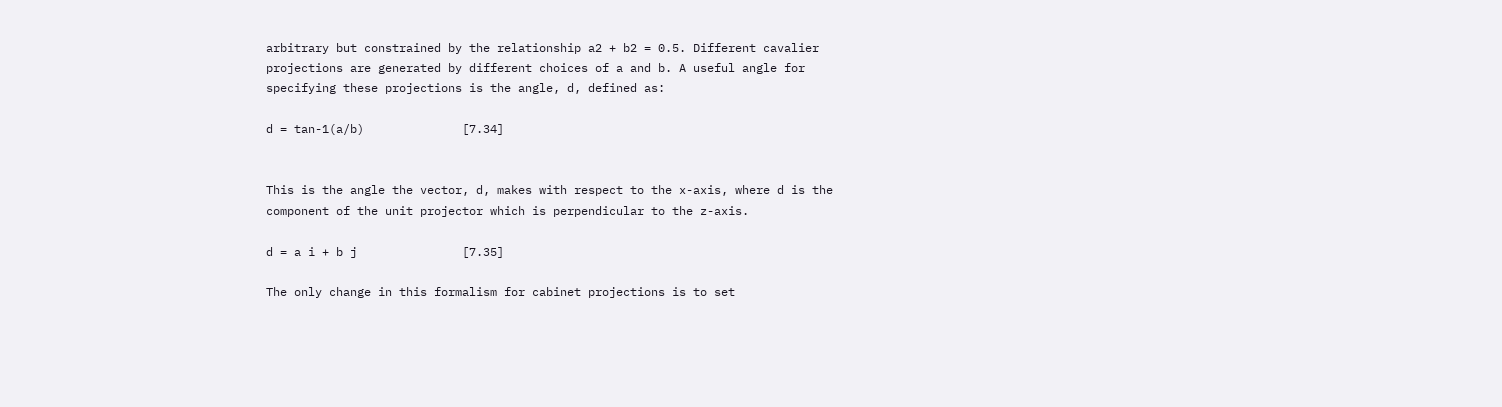arbitrary but constrained by the relationship a2 + b2 = 0.5. Different cavalier projections are generated by different choices of a and b. A useful angle for specifying these projections is the angle, d, defined as:

d = tan-1(a/b)              [7.34]


This is the angle the vector, d, makes with respect to the x-axis, where d is the component of the unit projector which is perpendicular to the z-axis.

d = a i + b j               [7.35]

The only change in this formalism for cabinet projections is to set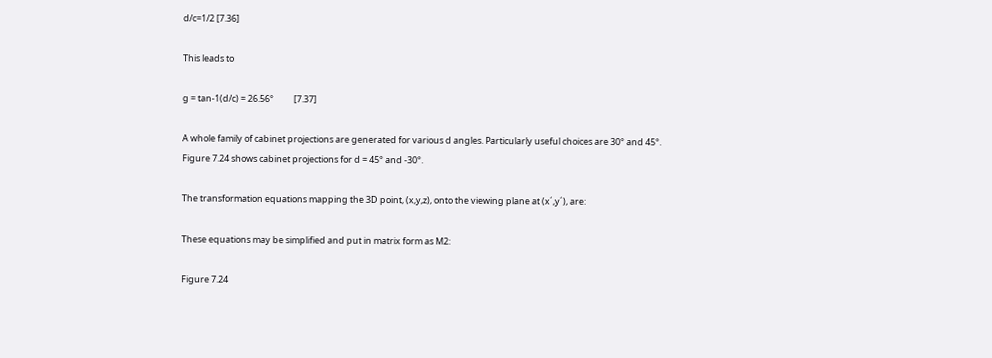d/c=1/2 [7.36]

This leads to

g = tan-1(d/c) = 26.56°          [7.37]

A whole family of cabinet projections are generated for various d angles. Particularly useful choices are 30° and 45°. Figure 7.24 shows cabinet projections for d = 45° and -30°.

The transformation equations mapping the 3D point, (x,y,z), onto the viewing plane at (x´,y´), are:

These equations may be simplified and put in matrix form as M2:

Figure 7.24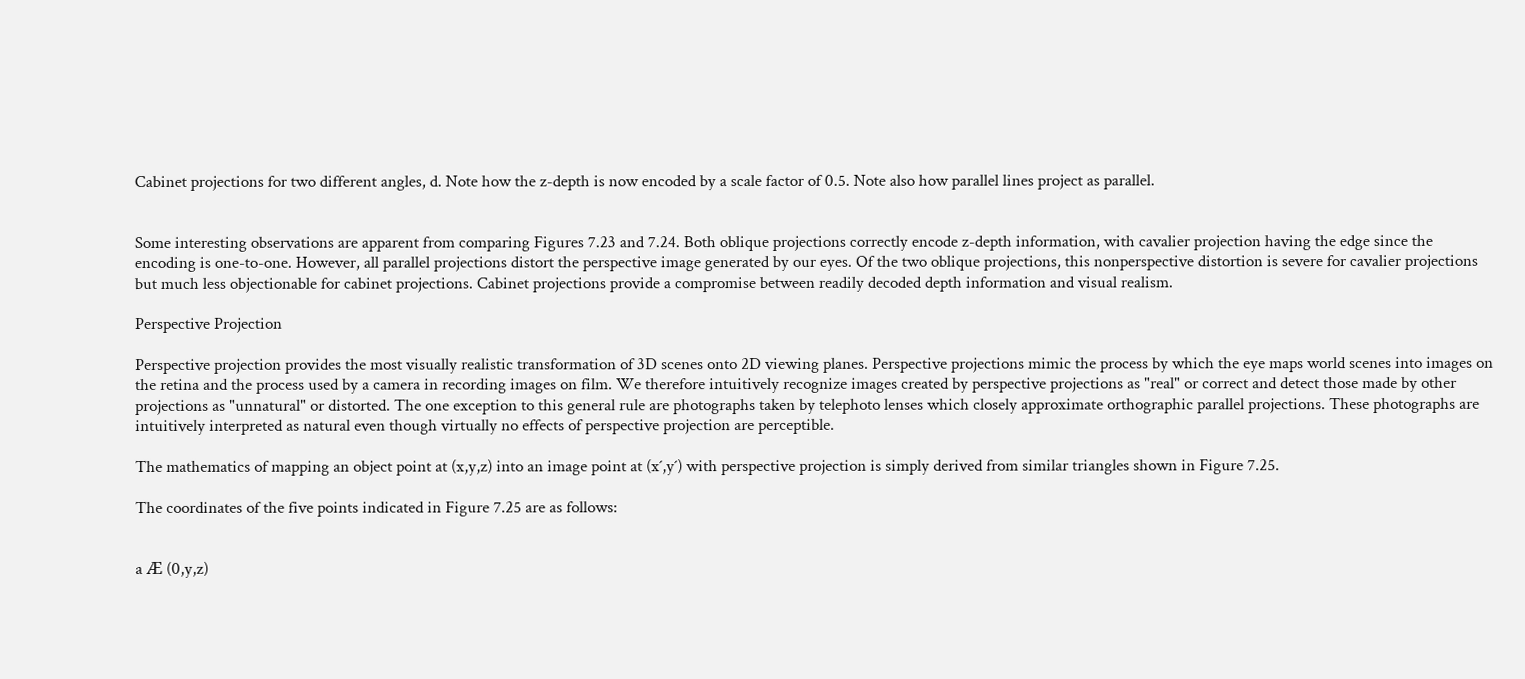Cabinet projections for two different angles, d. Note how the z-depth is now encoded by a scale factor of 0.5. Note also how parallel lines project as parallel.


Some interesting observations are apparent from comparing Figures 7.23 and 7.24. Both oblique projections correctly encode z-depth information, with cavalier projection having the edge since the encoding is one-to-one. However, all parallel projections distort the perspective image generated by our eyes. Of the two oblique projections, this nonperspective distortion is severe for cavalier projections but much less objectionable for cabinet projections. Cabinet projections provide a compromise between readily decoded depth information and visual realism.

Perspective Projection

Perspective projection provides the most visually realistic transformation of 3D scenes onto 2D viewing planes. Perspective projections mimic the process by which the eye maps world scenes into images on the retina and the process used by a camera in recording images on film. We therefore intuitively recognize images created by perspective projections as "real" or correct and detect those made by other projections as "unnatural" or distorted. The one exception to this general rule are photographs taken by telephoto lenses which closely approximate orthographic parallel projections. These photographs are intuitively interpreted as natural even though virtually no effects of perspective projection are perceptible.

The mathematics of mapping an object point at (x,y,z) into an image point at (x´,y´) with perspective projection is simply derived from similar triangles shown in Figure 7.25.

The coordinates of the five points indicated in Figure 7.25 are as follows:


a Æ (0,y,z)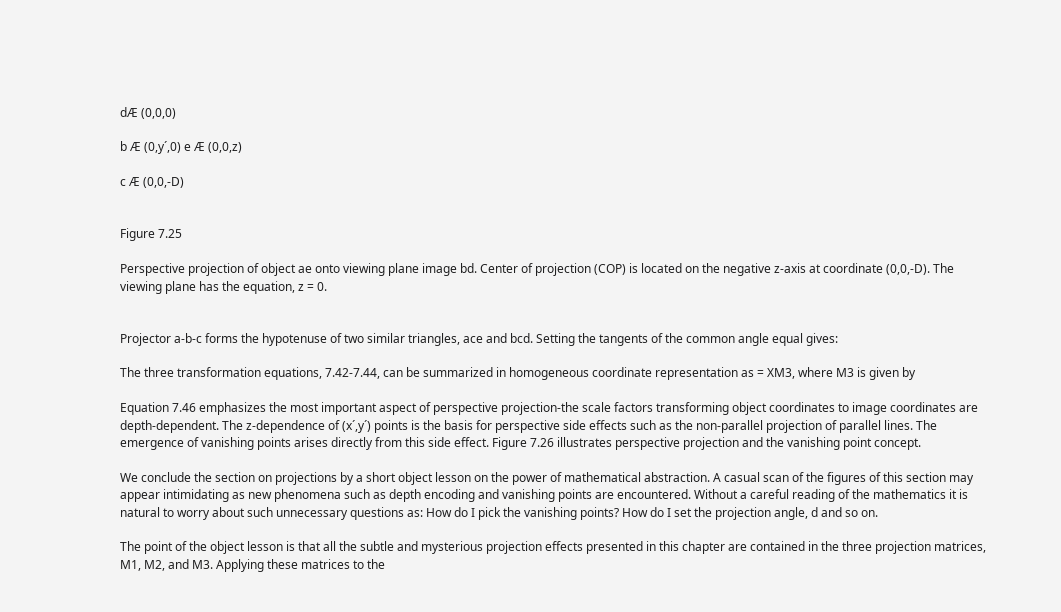dÆ (0,0,0)

b Æ (0,y´,0) e Æ (0,0,z)

c Æ (0,0,-D)


Figure 7.25

Perspective projection of object ae onto viewing plane image bd. Center of projection (COP) is located on the negative z-axis at coordinate (0,0,-D). The viewing plane has the equation, z = 0.


Projector a-b-c forms the hypotenuse of two similar triangles, ace and bcd. Setting the tangents of the common angle equal gives:

The three transformation equations, 7.42-7.44, can be summarized in homogeneous coordinate representation as = XM3, where M3 is given by

Equation 7.46 emphasizes the most important aspect of perspective projection-the scale factors transforming object coordinates to image coordinates are depth-dependent. The z-dependence of (x´,y´) points is the basis for perspective side effects such as the non-parallel projection of parallel lines. The emergence of vanishing points arises directly from this side effect. Figure 7.26 illustrates perspective projection and the vanishing point concept.

We conclude the section on projections by a short object lesson on the power of mathematical abstraction. A casual scan of the figures of this section may appear intimidating as new phenomena such as depth encoding and vanishing points are encountered. Without a careful reading of the mathematics it is natural to worry about such unnecessary questions as: How do I pick the vanishing points? How do I set the projection angle, d and so on.

The point of the object lesson is that all the subtle and mysterious projection effects presented in this chapter are contained in the three projection matrices, M1, M2, and M3. Applying these matrices to the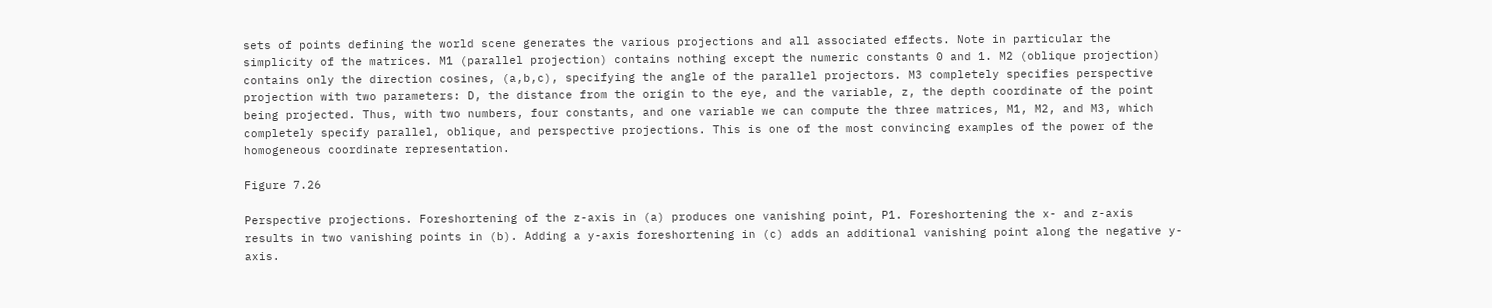sets of points defining the world scene generates the various projections and all associated effects. Note in particular the simplicity of the matrices. M1 (parallel projection) contains nothing except the numeric constants 0 and 1. M2 (oblique projection) contains only the direction cosines, (a,b,c), specifying the angle of the parallel projectors. M3 completely specifies perspective projection with two parameters: D, the distance from the origin to the eye, and the variable, z, the depth coordinate of the point being projected. Thus, with two numbers, four constants, and one variable we can compute the three matrices, M1, M2, and M3, which completely specify parallel, oblique, and perspective projections. This is one of the most convincing examples of the power of the homogeneous coordinate representation.

Figure 7.26

Perspective projections. Foreshortening of the z-axis in (a) produces one vanishing point, P1. Foreshortening the x- and z-axis results in two vanishing points in (b). Adding a y-axis foreshortening in (c) adds an additional vanishing point along the negative y-axis.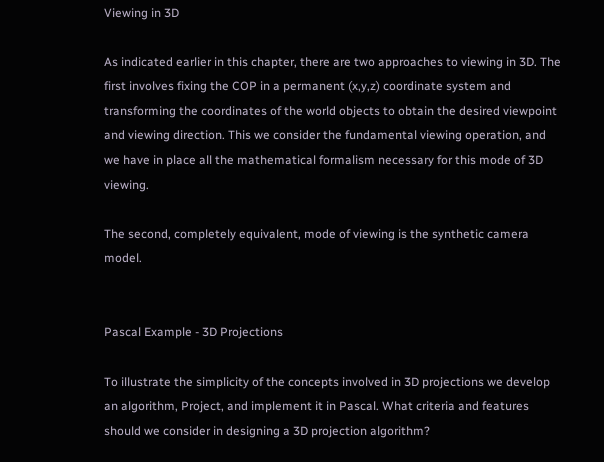Viewing in 3D

As indicated earlier in this chapter, there are two approaches to viewing in 3D. The first involves fixing the COP in a permanent (x,y,z) coordinate system and transforming the coordinates of the world objects to obtain the desired viewpoint and viewing direction. This we consider the fundamental viewing operation, and we have in place all the mathematical formalism necessary for this mode of 3D viewing.

The second, completely equivalent, mode of viewing is the synthetic camera model.


Pascal Example - 3D Projections

To illustrate the simplicity of the concepts involved in 3D projections we develop an algorithm, Project, and implement it in Pascal. What criteria and features should we consider in designing a 3D projection algorithm?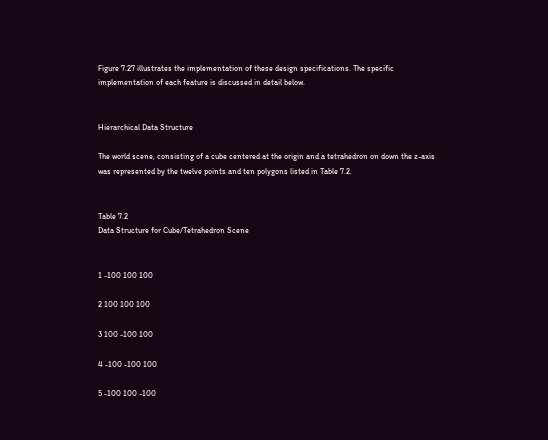Figure 7.27 illustrates the implementation of these design specifications. The specific implementation of each feature is discussed in detail below.


Hierarchical Data Structure

The world scene, consisting of a cube centered at the origin and a tetrahedron on down the z-axis was represented by the twelve points and ten polygons listed in Table 7.2.


Table 7.2
Data Structure for Cube/Tetrahedron Scene


1 -100 100 100

2 100 100 100

3 100 -100 100

4 -100 -100 100

5 -100 100 -100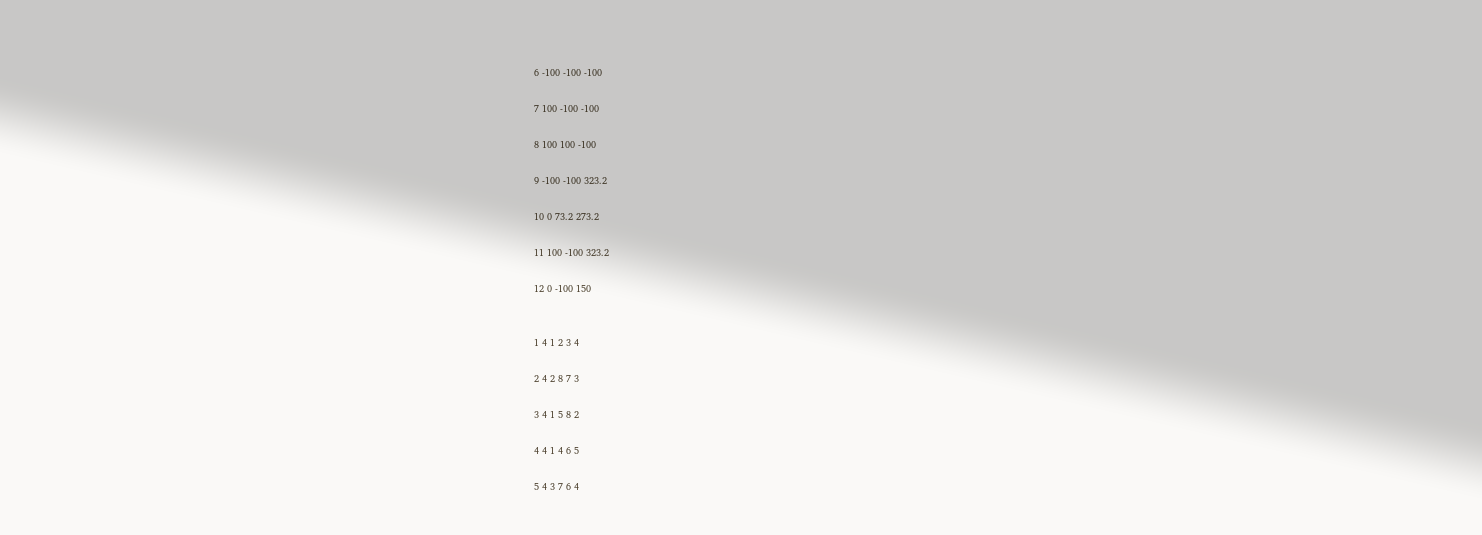6 -100 -100 -100

7 100 -100 -100

8 100 100 -100

9 -100 -100 323.2

10 0 73.2 273.2

11 100 -100 323.2

12 0 -100 150


1 4 1 2 3 4

2 4 2 8 7 3

3 4 1 5 8 2

4 4 1 4 6 5

5 4 3 7 6 4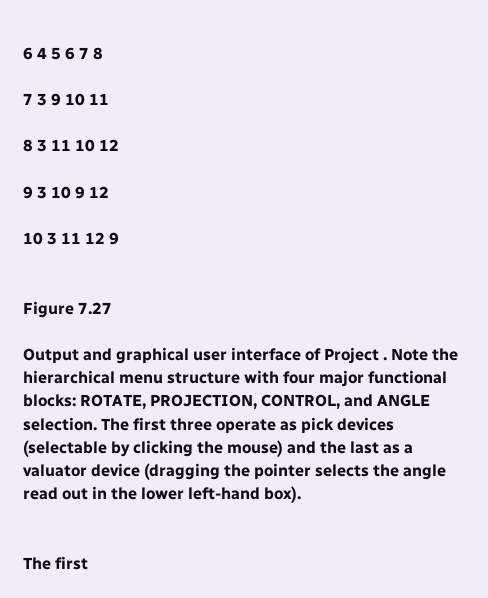6 4 5 6 7 8

7 3 9 10 11

8 3 11 10 12

9 3 10 9 12

10 3 11 12 9


Figure 7.27

Output and graphical user interface of Project . Note the hierarchical menu structure with four major functional blocks: ROTATE, PROJECTION, CONTROL, and ANGLE selection. The first three operate as pick devices (selectable by clicking the mouse) and the last as a valuator device (dragging the pointer selects the angle read out in the lower left-hand box).


The first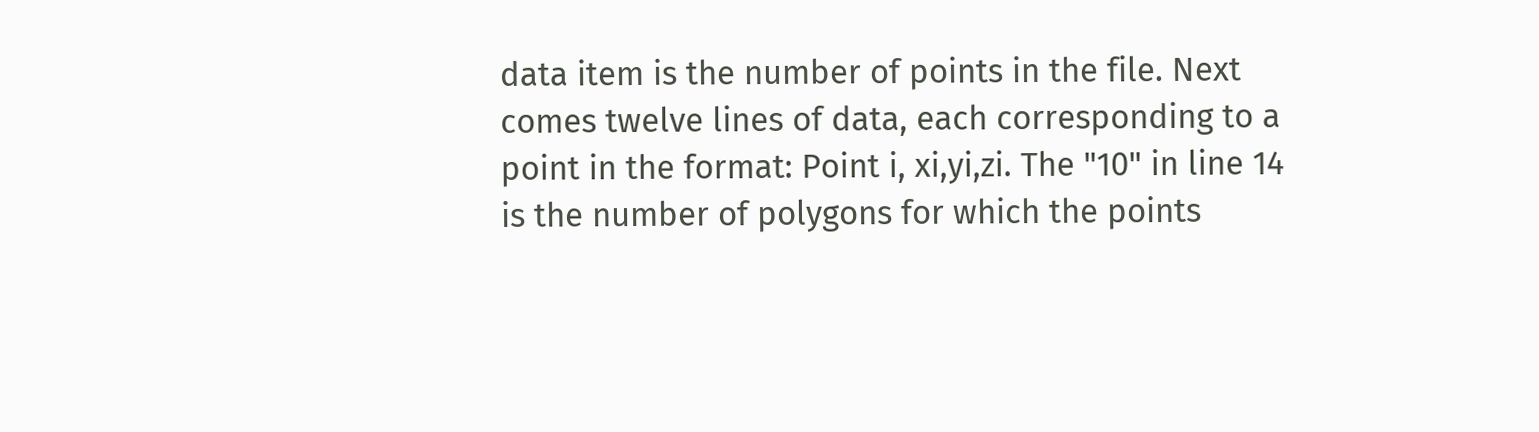data item is the number of points in the file. Next comes twelve lines of data, each corresponding to a point in the format: Point i, xi,yi,zi. The "10" in line 14 is the number of polygons for which the points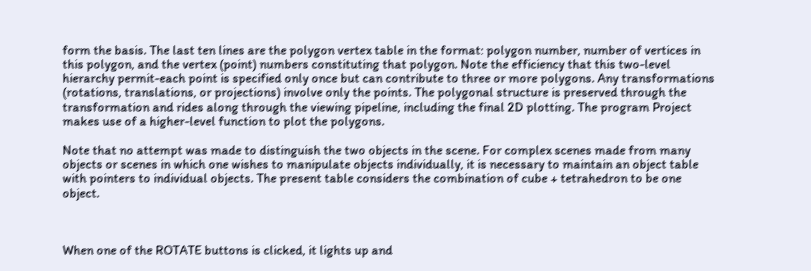form the basis. The last ten lines are the polygon vertex table in the format: polygon number, number of vertices in this polygon, and the vertex (point) numbers constituting that polygon. Note the efficiency that this two-level hierarchy permit-each point is specified only once but can contribute to three or more polygons. Any transformations (rotations, translations, or projections) involve only the points. The polygonal structure is preserved through the transformation and rides along through the viewing pipeline, including the final 2D plotting. The program Project makes use of a higher-level function to plot the polygons.

Note that no attempt was made to distinguish the two objects in the scene. For complex scenes made from many objects or scenes in which one wishes to manipulate objects individually, it is necessary to maintain an object table with pointers to individual objects. The present table considers the combination of cube + tetrahedron to be one object.



When one of the ROTATE buttons is clicked, it lights up and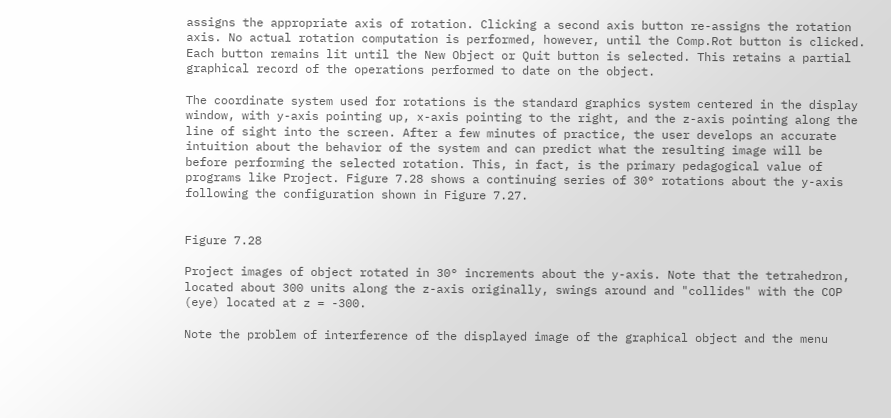assigns the appropriate axis of rotation. Clicking a second axis button re-assigns the rotation axis. No actual rotation computation is performed, however, until the Comp.Rot button is clicked. Each button remains lit until the New Object or Quit button is selected. This retains a partial graphical record of the operations performed to date on the object.

The coordinate system used for rotations is the standard graphics system centered in the display window, with y-axis pointing up, x-axis pointing to the right, and the z-axis pointing along the line of sight into the screen. After a few minutes of practice, the user develops an accurate intuition about the behavior of the system and can predict what the resulting image will be before performing the selected rotation. This, in fact, is the primary pedagogical value of programs like Project. Figure 7.28 shows a continuing series of 30° rotations about the y-axis following the configuration shown in Figure 7.27.


Figure 7.28

Project images of object rotated in 30° increments about the y-axis. Note that the tetrahedron, located about 300 units along the z-axis originally, swings around and "collides" with the COP (eye) located at z = -300.

Note the problem of interference of the displayed image of the graphical object and the menu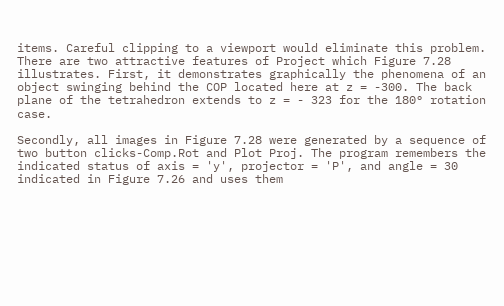items. Careful clipping to a viewport would eliminate this problem. There are two attractive features of Project which Figure 7.28 illustrates. First, it demonstrates graphically the phenomena of an object swinging behind the COP located here at z = -300. The back plane of the tetrahedron extends to z = - 323 for the 180° rotation case.

Secondly, all images in Figure 7.28 were generated by a sequence of two button clicks-Comp.Rot and Plot Proj. The program remembers the indicated status of axis = 'y', projector = 'P', and angle = 30 indicated in Figure 7.26 and uses them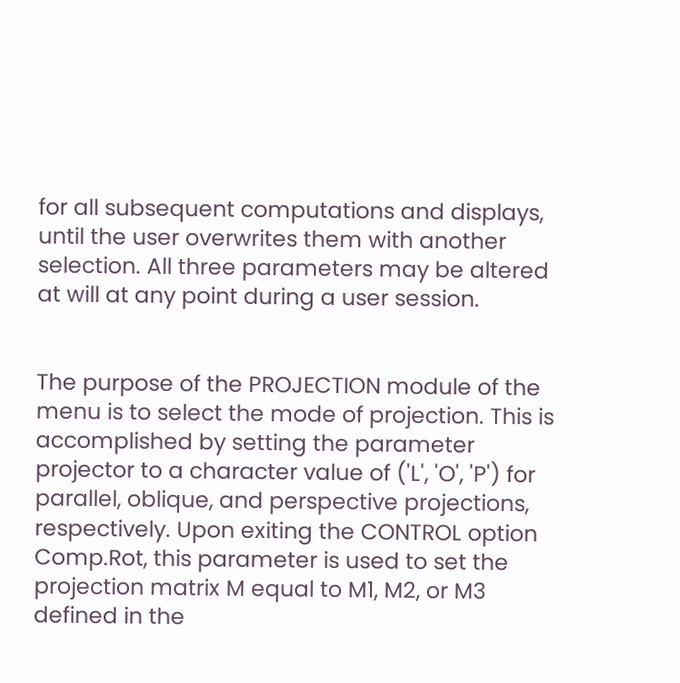for all subsequent computations and displays, until the user overwrites them with another selection. All three parameters may be altered at will at any point during a user session.


The purpose of the PROJECTION module of the menu is to select the mode of projection. This is accomplished by setting the parameter projector to a character value of ('L', 'O', 'P') for parallel, oblique, and perspective projections, respectively. Upon exiting the CONTROL option Comp.Rot, this parameter is used to set the projection matrix M equal to M1, M2, or M3 defined in the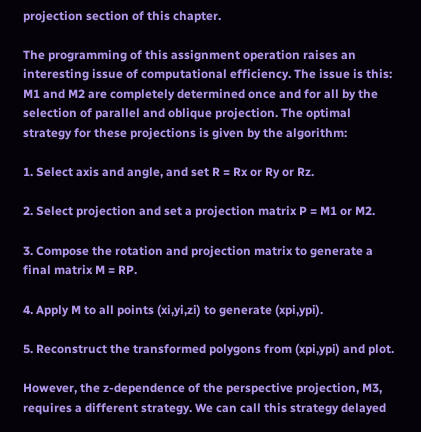projection section of this chapter.

The programming of this assignment operation raises an interesting issue of computational efficiency. The issue is this: M1 and M2 are completely determined once and for all by the selection of parallel and oblique projection. The optimal strategy for these projections is given by the algorithm:

1. Select axis and angle, and set R = Rx or Ry or Rz.

2. Select projection and set a projection matrix P = M1 or M2.

3. Compose the rotation and projection matrix to generate a final matrix M = RP.

4. Apply M to all points (xi,yi,zi) to generate (xpi,ypi).

5. Reconstruct the transformed polygons from (xpi,ypi) and plot.

However, the z-dependence of the perspective projection, M3, requires a different strategy. We can call this strategy delayed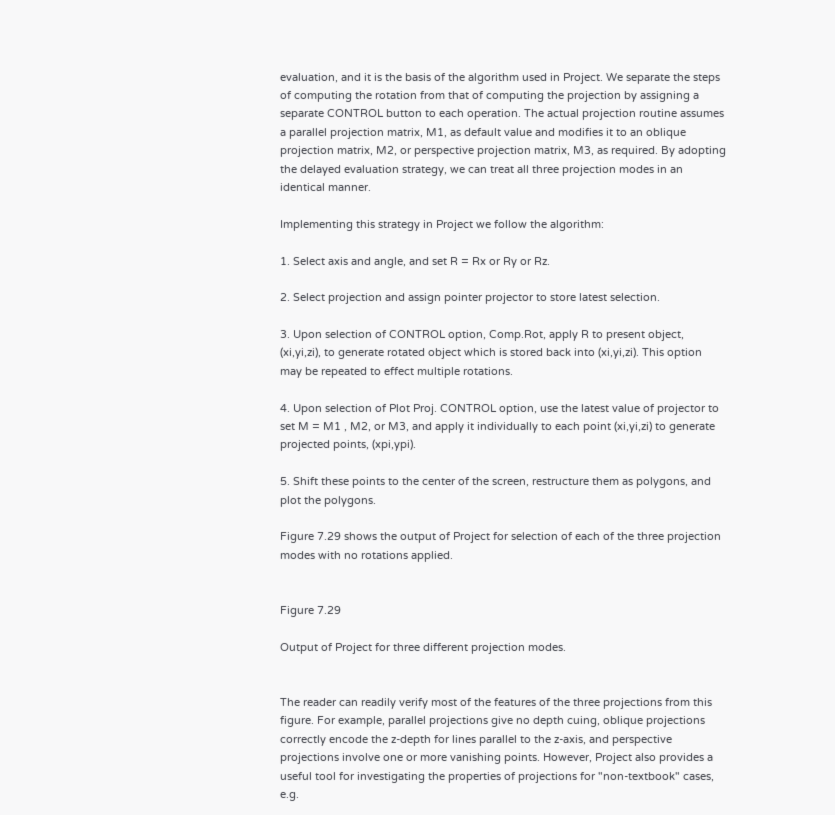evaluation, and it is the basis of the algorithm used in Project. We separate the steps of computing the rotation from that of computing the projection by assigning a separate CONTROL button to each operation. The actual projection routine assumes a parallel projection matrix, M1, as default value and modifies it to an oblique projection matrix, M2, or perspective projection matrix, M3, as required. By adopting the delayed evaluation strategy, we can treat all three projection modes in an identical manner.

Implementing this strategy in Project we follow the algorithm:

1. Select axis and angle, and set R = Rx or Ry or Rz.

2. Select projection and assign pointer projector to store latest selection.

3. Upon selection of CONTROL option, Comp.Rot, apply R to present object, (xi,yi,zi), to generate rotated object which is stored back into (xi,yi,zi). This option may be repeated to effect multiple rotations.

4. Upon selection of Plot Proj. CONTROL option, use the latest value of projector to set M = M1 , M2, or M3, and apply it individually to each point (xi,yi,zi) to generate projected points, (xpi,ypi).

5. Shift these points to the center of the screen, restructure them as polygons, and plot the polygons.

Figure 7.29 shows the output of Project for selection of each of the three projection modes with no rotations applied.


Figure 7.29

Output of Project for three different projection modes.


The reader can readily verify most of the features of the three projections from this figure. For example, parallel projections give no depth cuing, oblique projections correctly encode the z-depth for lines parallel to the z-axis, and perspective projections involve one or more vanishing points. However, Project also provides a useful tool for investigating the properties of projections for "non-textbook" cases, e.g.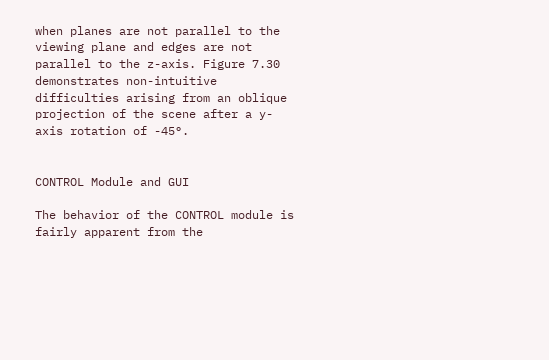when planes are not parallel to the viewing plane and edges are not parallel to the z-axis. Figure 7.30 demonstrates non-intuitive difficulties arising from an oblique projection of the scene after a y-axis rotation of -45°.


CONTROL Module and GUI

The behavior of the CONTROL module is fairly apparent from the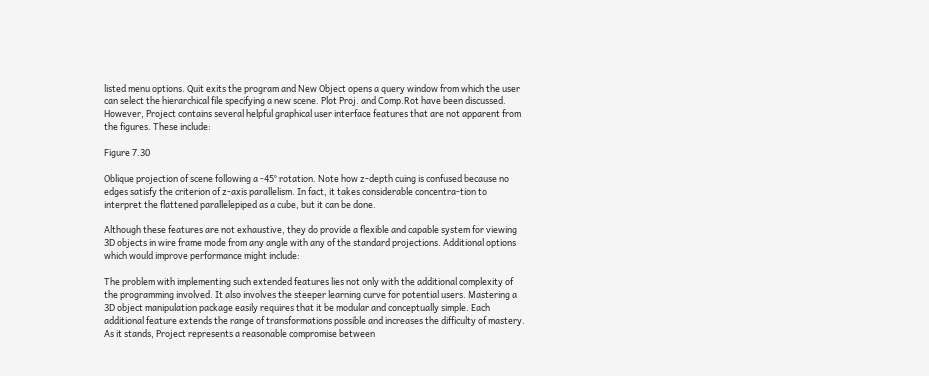listed menu options. Quit exits the program and New Object opens a query window from which the user can select the hierarchical file specifying a new scene. Plot Proj. and Comp.Rot have been discussed. However, Project contains several helpful graphical user interface features that are not apparent from the figures. These include:

Figure 7.30

Oblique projection of scene following a -45° rotation. Note how z-depth cuing is confused because no edges satisfy the criterion of z-axis parallelism. In fact, it takes considerable concentra-tion to interpret the flattened parallelepiped as a cube, but it can be done.

Although these features are not exhaustive, they do provide a flexible and capable system for viewing 3D objects in wire frame mode from any angle with any of the standard projections. Additional options which would improve performance might include:

The problem with implementing such extended features lies not only with the additional complexity of the programming involved. It also involves the steeper learning curve for potential users. Mastering a 3D object manipulation package easily requires that it be modular and conceptually simple. Each additional feature extends the range of transformations possible and increases the difficulty of mastery. As it stands, Project represents a reasonable compromise between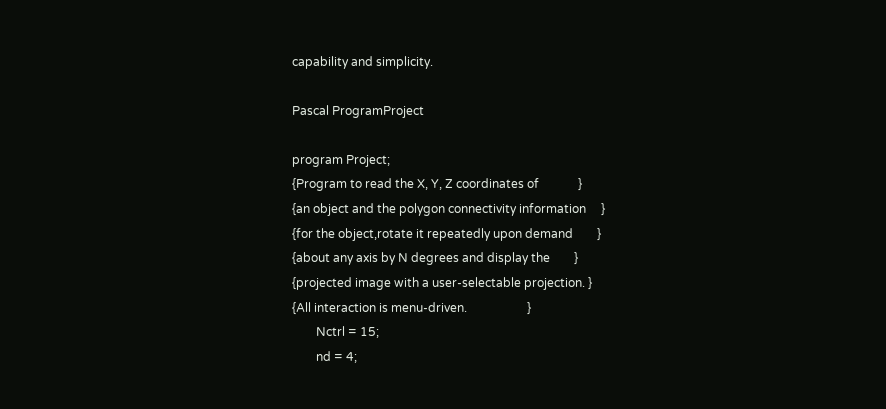capability and simplicity.

Pascal ProgramProject

program Project;
{Program to read the X, Y, Z coordinates of             }
{an object and the polygon connectivity information     }
{for the object,rotate it repeatedly upon demand        }
{about any axis by N degrees and display the        }
{projected image with a user-selectable projection. }
{All interaction is menu-driven.                    }
        Nctrl = 15;
        nd = 4;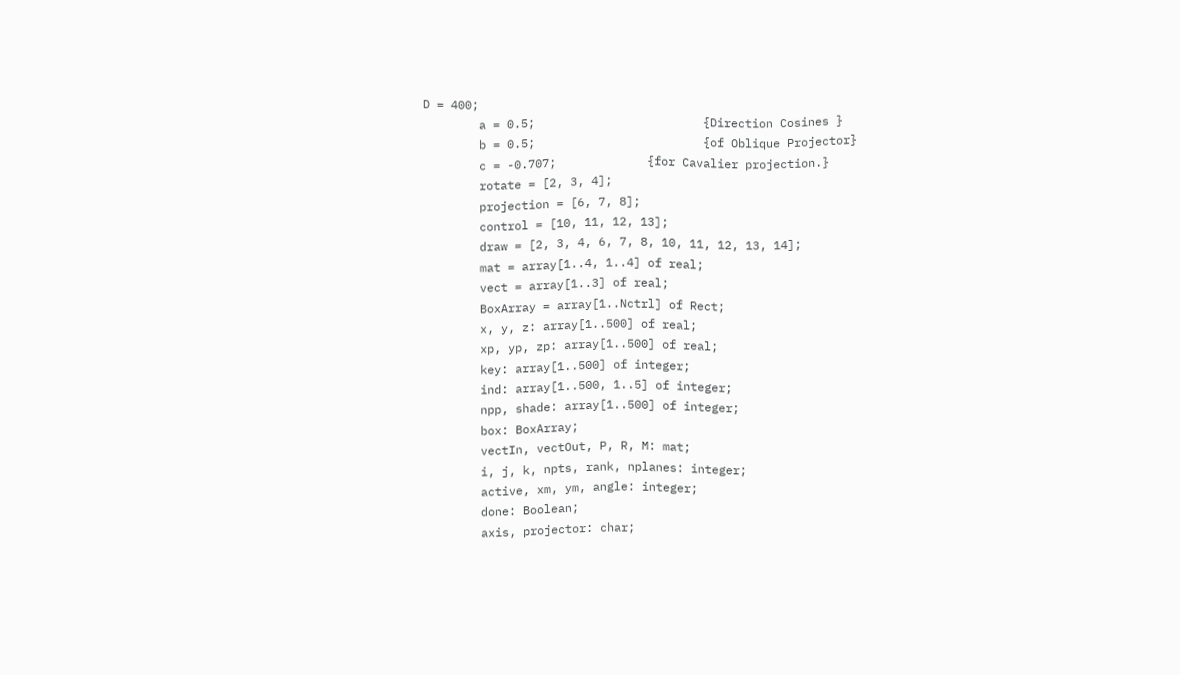D = 400;
        a = 0.5;                        {Direction Cosines }
        b = 0.5;                        {of Oblique Projector}
        c = -0.707;             {for Cavalier projection.}
        rotate = [2, 3, 4];
        projection = [6, 7, 8];
        control = [10, 11, 12, 13];
        draw = [2, 3, 4, 6, 7, 8, 10, 11, 12, 13, 14];
        mat = array[1..4, 1..4] of real;
        vect = array[1..3] of real;
        BoxArray = array[1..Nctrl] of Rect;
        x, y, z: array[1..500] of real;
        xp, yp, zp: array[1..500] of real;
        key: array[1..500] of integer;
        ind: array[1..500, 1..5] of integer;
        npp, shade: array[1..500] of integer;
        box: BoxArray;
        vectIn, vectOut, P, R, M: mat;
        i, j, k, npts, rank, nplanes: integer;
        active, xm, ym, angle: integer;
        done: Boolean;
        axis, projector: char;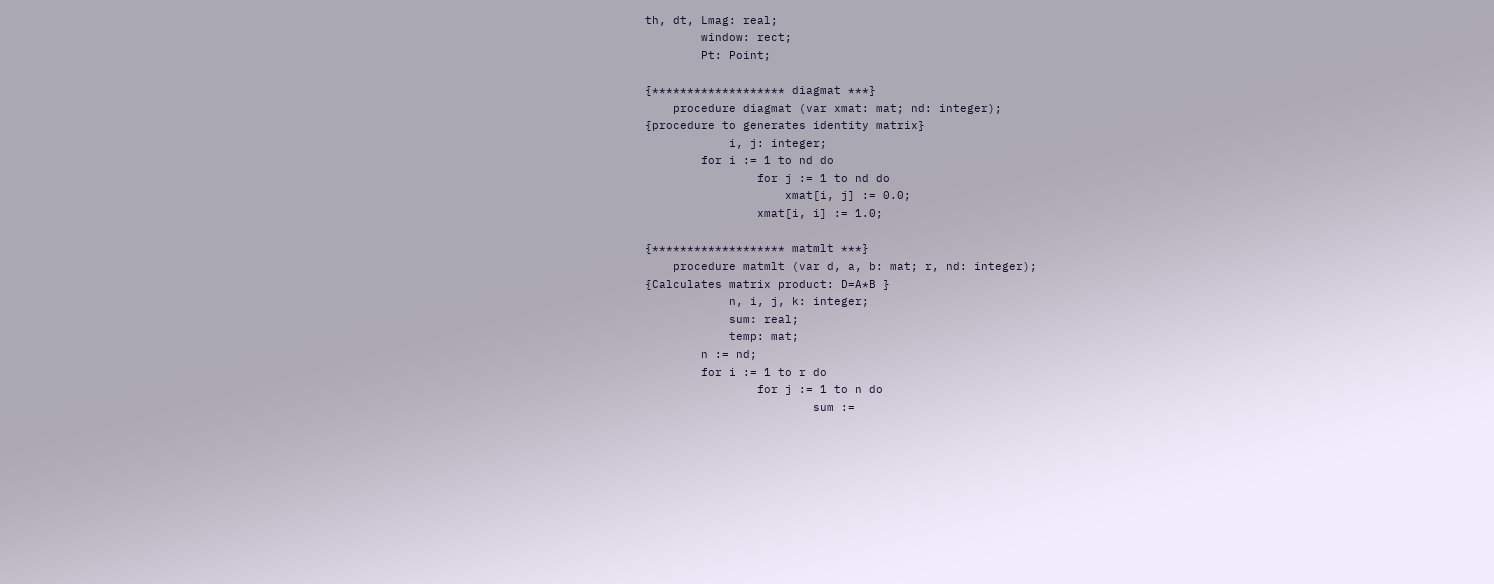th, dt, Lmag: real;
        window: rect;
        Pt: Point;

{******************* diagmat ***}
    procedure diagmat (var xmat: mat; nd: integer);
{procedure to generates identity matrix}
            i, j: integer;
        for i := 1 to nd do
                for j := 1 to nd do
                    xmat[i, j] := 0.0;
                xmat[i, i] := 1.0;

{******************* matmlt ***}
    procedure matmlt (var d, a, b: mat; r, nd: integer);
{Calculates matrix product: D=A*B }
            n, i, j, k: integer;
            sum: real;
            temp: mat;
        n := nd;
        for i := 1 to r do
                for j := 1 to n do
                        sum :=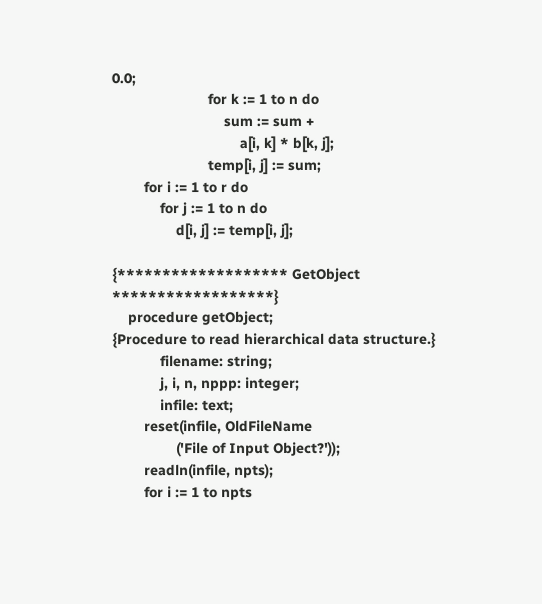0.0;
                        for k := 1 to n do
                            sum := sum +
                                a[i, k] * b[k, j];
                        temp[i, j] := sum;
        for i := 1 to r do
            for j := 1 to n do
                d[i, j] := temp[i, j];

{******************* GetObject ******************}
    procedure getObject;
{Procedure to read hierarchical data structure.}
            filename: string;
            j, i, n, nppp: integer;
            infile: text;
        reset(infile, OldFileName
                ('File of Input Object?'));
        readln(infile, npts);
        for i := 1 to npts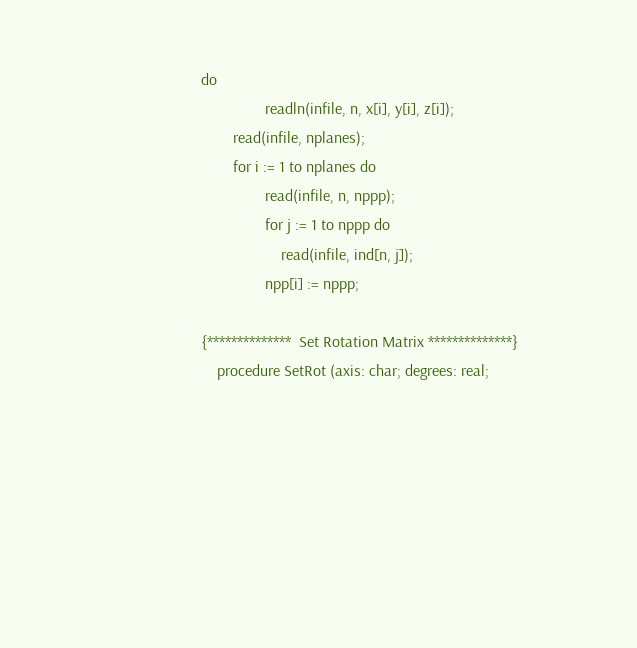do
                readln(infile, n, x[i], y[i], z[i]);
        read(infile, nplanes);
        for i := 1 to nplanes do
                read(infile, n, nppp);
                for j := 1 to nppp do
                    read(infile, ind[n, j]);
                npp[i] := nppp;

{**************  Set Rotation Matrix **************}
    procedure SetRot (axis: char; degrees: real;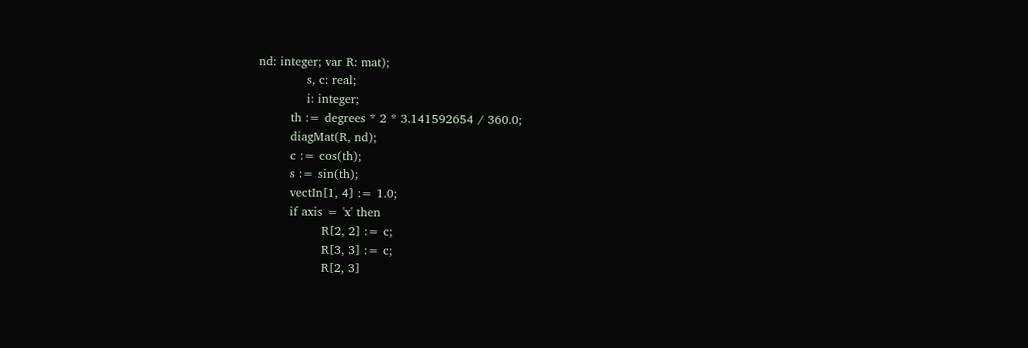nd: integer; var R: mat);
            s, c: real;
            i: integer;
        th := degrees * 2 * 3.141592654 / 360.0;
        diagMat(R, nd);
        c := cos(th);
        s := sin(th);
        vectIn[1, 4] := 1.0;
        if axis = 'x' then
                R[2, 2] := c;
                R[3, 3] := c;
                R[2, 3]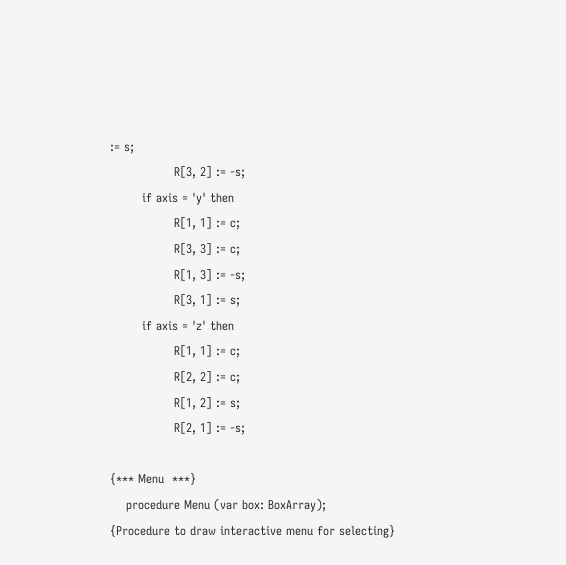:= s;
                R[3, 2] := -s;
        if axis = 'y' then
                R[1, 1] := c;
                R[3, 3] := c;
                R[1, 3] := -s;
                R[3, 1] := s;
        if axis = 'z' then
                R[1, 1] := c;
                R[2, 2] := c;
                R[1, 2] := s;
                R[2, 1] := -s;

{*** Menu  ***}
    procedure Menu (var box: BoxArray);
{Procedure to draw interactive menu for selecting}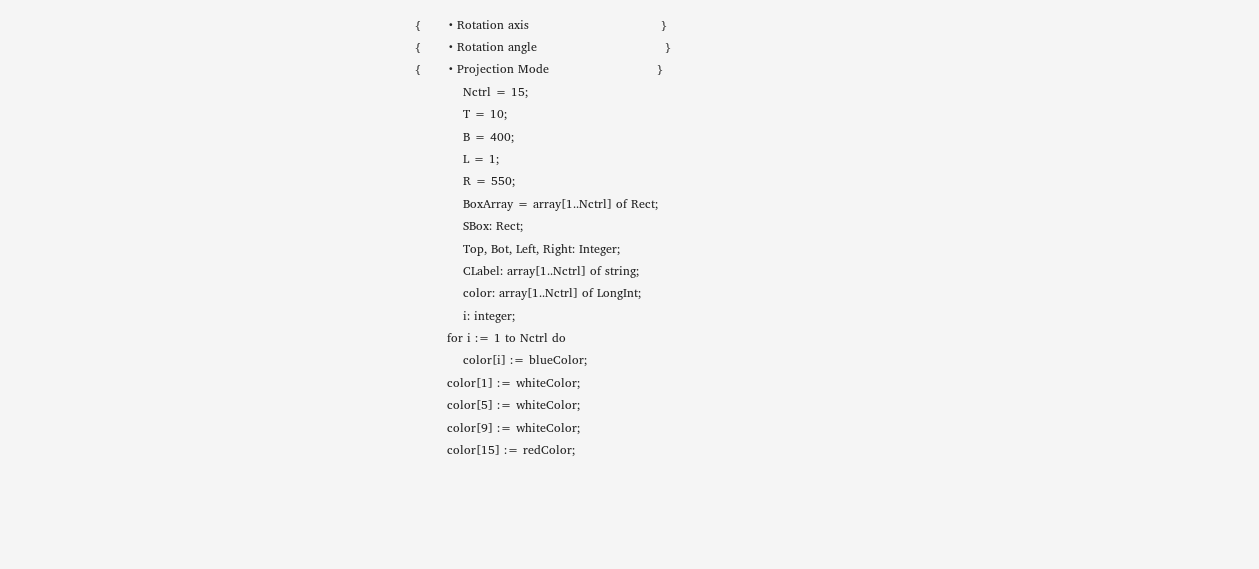{       • Rotation axis                                 }
{       • Rotation angle                                }
{       • Projection Mode                           }
            Nctrl = 15;
            T = 10;
            B = 400;
            L = 1;
            R = 550;
            BoxArray = array[1..Nctrl] of Rect;
            SBox: Rect;
            Top, Bot, Left, Right: Integer;
            CLabel: array[1..Nctrl] of string;
            color: array[1..Nctrl] of LongInt;
            i: integer;
        for i := 1 to Nctrl do
            color[i] := blueColor;
        color[1] := whiteColor;
        color[5] := whiteColor;
        color[9] := whiteColor;
        color[15] := redColor;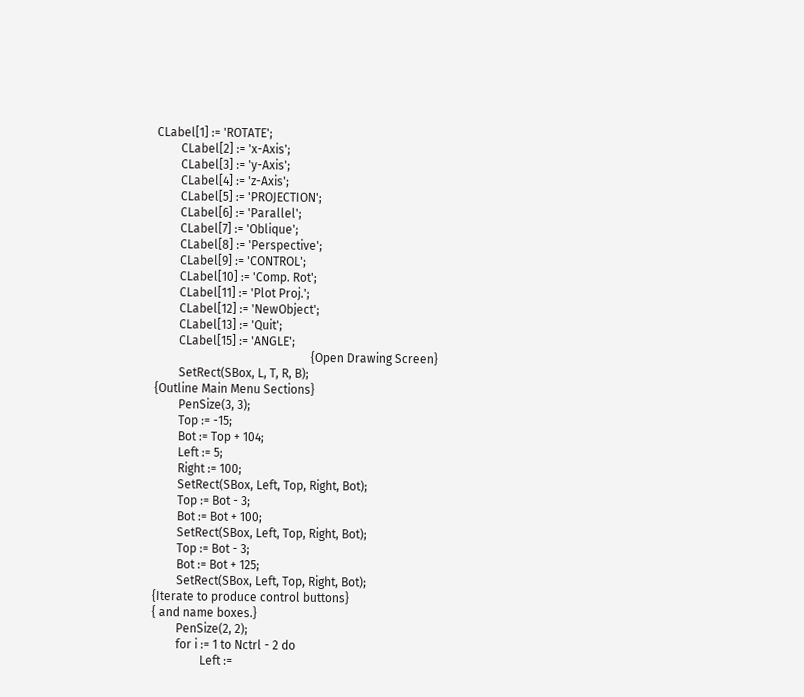CLabel[1] := 'ROTATE';
        CLabel[2] := 'x-Axis';
        CLabel[3] := 'y-Axis';
        CLabel[4] := 'z-Axis';
        CLabel[5] := 'PROJECTION';
        CLabel[6] := 'Parallel';
        CLabel[7] := 'Oblique';
        CLabel[8] := 'Perspective';
        CLabel[9] := 'CONTROL';
        CLabel[10] := 'Comp. Rot';
        CLabel[11] := 'Plot Proj.';
        CLabel[12] := 'NewObject';
        CLabel[13] := 'Quit';
        CLabel[15] := 'ANGLE';
                                                    {Open Drawing Screen}
        SetRect(SBox, L, T, R, B);
{Outline Main Menu Sections}
        PenSize(3, 3);
        Top := -15;
        Bot := Top + 104;
        Left := 5;
        Right := 100;
        SetRect(SBox, Left, Top, Right, Bot);
        Top := Bot - 3;
        Bot := Bot + 100;
        SetRect(SBox, Left, Top, Right, Bot);
        Top := Bot - 3;
        Bot := Bot + 125;
        SetRect(SBox, Left, Top, Right, Bot);
{Iterate to produce control buttons}
{ and name boxes.}
        PenSize(2, 2);
        for i := 1 to Nctrl - 2 do
                Left :=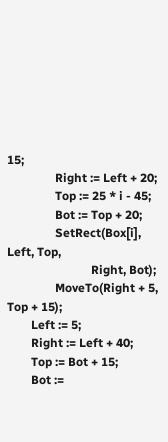15;
                Right := Left + 20;
                Top := 25 * i - 45;
                Bot := Top + 20;
                SetRect(Box[i], Left, Top,
                            Right, Bot);
                MoveTo(Right + 5, Top + 15);
        Left := 5;
        Right := Left + 40;
        Top := Bot + 15;
        Bot :=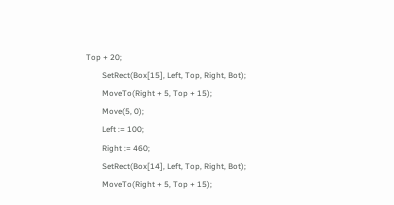Top + 20;
        SetRect(Box[15], Left, Top, Right, Bot);
        MoveTo(Right + 5, Top + 15);
        Move(5, 0);
        Left := 100;
        Right := 460;
        SetRect(Box[14], Left, Top, Right, Bot);
        MoveTo(Right + 5, Top + 15);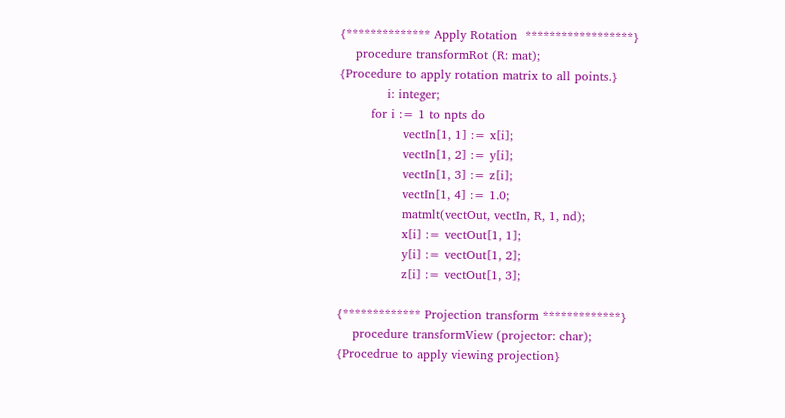{************** Apply Rotation  ******************}
    procedure transformRot (R: mat);
{Procedure to apply rotation matrix to all points.}
            i: integer;
        for i := 1 to npts do
                vectIn[1, 1] := x[i];
                vectIn[1, 2] := y[i];
                vectIn[1, 3] := z[i];
                vectIn[1, 4] := 1.0;
                matmlt(vectOut, vectIn, R, 1, nd);
                x[i] := vectOut[1, 1];
                y[i] := vectOut[1, 2];
                z[i] := vectOut[1, 3];

{************* Projection transform *************}
    procedure transformView (projector: char);
{Procedrue to apply viewing projection}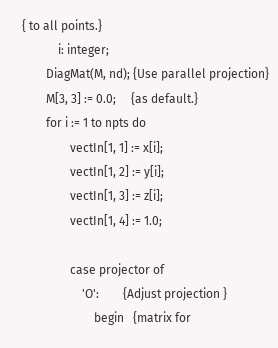{ to all points.}
            i: integer;
        DiagMat(M, nd); {Use parallel projection}
        M[3, 3] := 0.0;     {as default.}
        for i := 1 to npts do
                vectIn[1, 1] := x[i];
                vectIn[1, 2] := y[i];
                vectIn[1, 3] := z[i];
                vectIn[1, 4] := 1.0;

                case projector of
                    'O':        {Adjust projection }
                        begin   {matrix for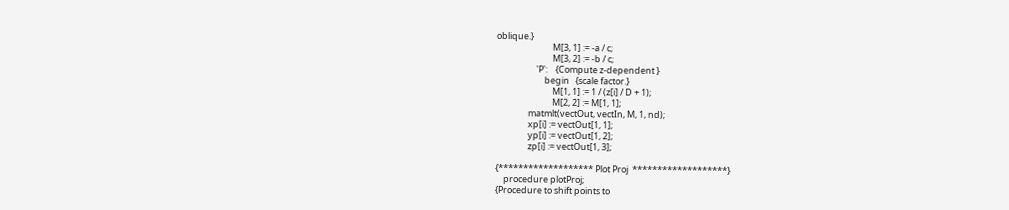oblique.}
                            M[3, 1] := -a / c;
                            M[3, 2] := -b / c;
                    'P':    {Compute z-dependent }
                        begin   {scale factor.}
                            M[1, 1] := 1 / (z[i] / D + 1);
                            M[2, 2] := M[1, 1];
                matmlt(vectOut, vectIn, M, 1, nd);
                xp[i] := vectOut[1, 1];
                yp[i] := vectOut[1, 2];
                zp[i] := vectOut[1, 3];

{******************* Plot Proj  *******************}
    procedure plotProj;
{Procedure to shift points to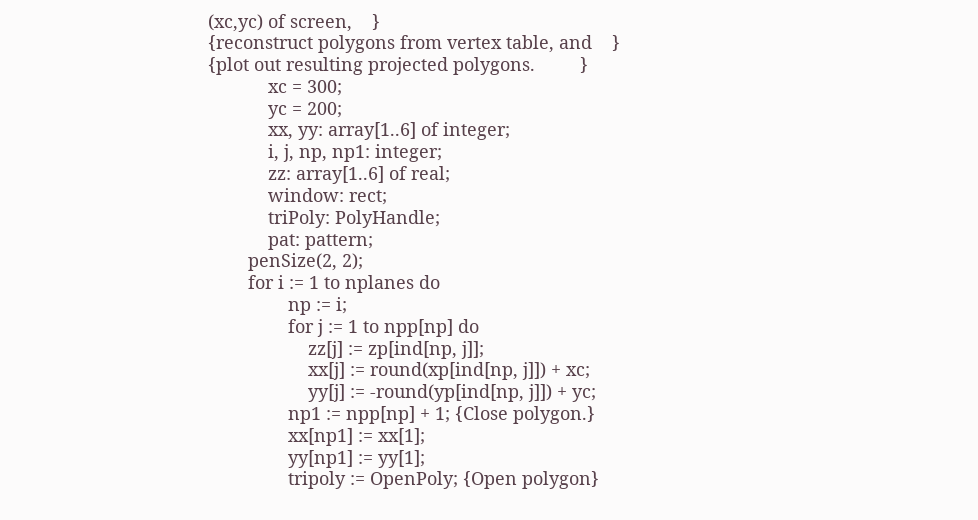(xc,yc) of screen,    }
{reconstruct polygons from vertex table, and    }
{plot out resulting projected polygons.         }
            xc = 300;
            yc = 200;
            xx, yy: array[1..6] of integer;
            i, j, np, np1: integer;
            zz: array[1..6] of real;
            window: rect;
            triPoly: PolyHandle;
            pat: pattern;
        penSize(2, 2);
        for i := 1 to nplanes do
                np := i;
                for j := 1 to npp[np] do
                    zz[j] := zp[ind[np, j]];
                    xx[j] := round(xp[ind[np, j]]) + xc;
                    yy[j] := -round(yp[ind[np, j]]) + yc;
                np1 := npp[np] + 1; {Close polygon.}
                xx[np1] := xx[1];
                yy[np1] := yy[1];
                tripoly := OpenPoly; {Open polygon}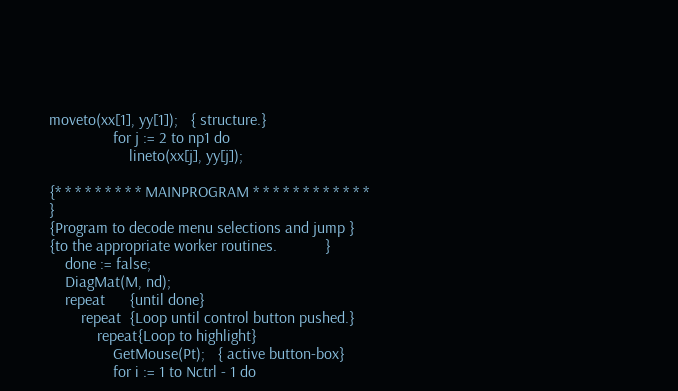moveto(xx[1], yy[1]);   { structure.}
                for j := 2 to np1 do
                    lineto(xx[j], yy[j]);

{* * * * * * * * * MAINPROGRAM * * * * * * * * * * * * }
{Program to decode menu selections and jump }
{to the appropriate worker routines.            }
    done := false;
    DiagMat(M, nd);
    repeat      {until done}
        repeat  {Loop until control button pushed.}
            repeat{Loop to highlight}
                GetMouse(Pt);   { active button-box}
                for i := 1 to Nctrl - 1 do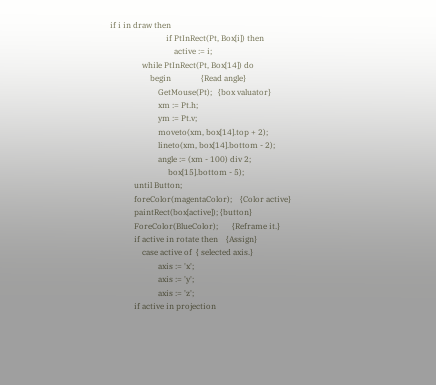if i in draw then
                            if PtInRect(Pt, Box[i]) then
                                active := i;
                while PtInRect(Pt, Box[14]) do
                    begin               {Read angle}
                        GetMouse(Pt);   {box valuator}
                        xm := Pt.h;
                        ym := Pt.v;
                        moveto(xm, box[14].top + 2);
                        lineto(xm, box[14].bottom - 2);
                        angle := (xm - 100) div 2;
                             box[15].bottom - 5);
            until Button;
            foreColor(magentaColor);    {Color active}
            paintRect(box[active]); {button}
            ForeColor(BlueColor);       {Reframe it.}
            if active in rotate then    {Assign}
                case active of  { selected axis.}
                        axis := 'x';
                        axis := 'y';
                        axis := 'z';
            if active in projection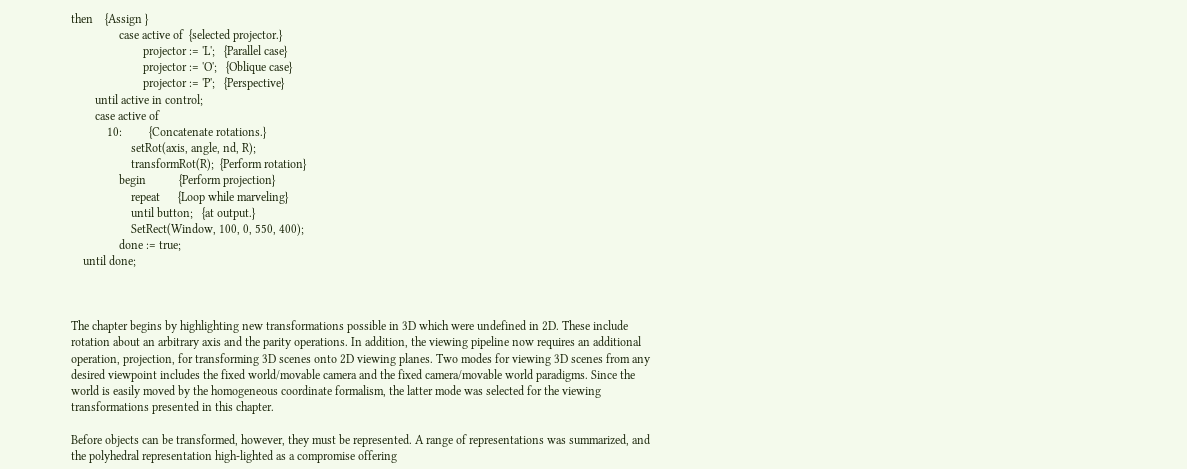then    {Assign }
                case active of  {selected projector.}
                        projector := 'L';   {Parallel case}
                        projector := 'O';   {Oblique case}
                        projector := 'P';   {Perspective}
        until active in control;
        case active of
            10:         {Concatenate rotations.}
                    setRot(axis, angle, nd, R);
                    transformRot(R);  {Perform rotation}
                begin           {Perform projection}
                    repeat      {Loop while marveling}
                    until button;   {at output.}
                    SetRect(Window, 100, 0, 550, 400);
                done := true;
    until done;



The chapter begins by highlighting new transformations possible in 3D which were undefined in 2D. These include rotation about an arbitrary axis and the parity operations. In addition, the viewing pipeline now requires an additional operation, projection, for transforming 3D scenes onto 2D viewing planes. Two modes for viewing 3D scenes from any desired viewpoint includes the fixed world/movable camera and the fixed camera/movable world paradigms. Since the world is easily moved by the homogeneous coordinate formalism, the latter mode was selected for the viewing transformations presented in this chapter.

Before objects can be transformed, however, they must be represented. A range of representations was summarized, and the polyhedral representation high-lighted as a compromise offering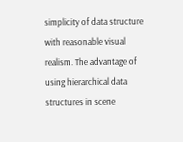simplicity of data structure with reasonable visual realism. The advantage of using hierarchical data structures in scene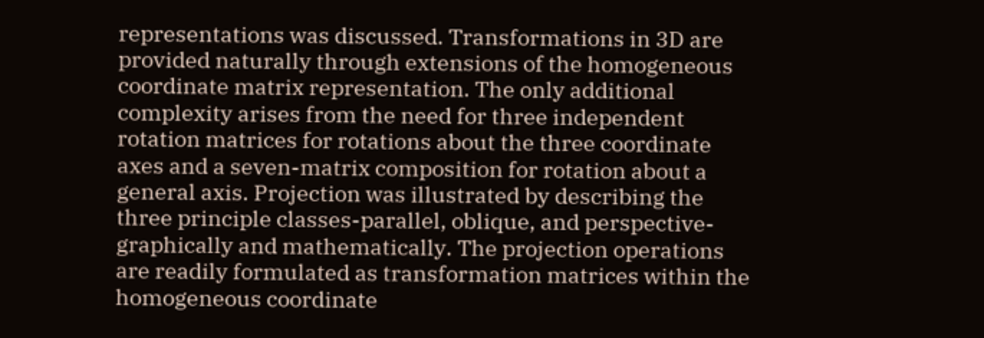representations was discussed. Transformations in 3D are provided naturally through extensions of the homogeneous coordinate matrix representation. The only additional complexity arises from the need for three independent rotation matrices for rotations about the three coordinate axes and a seven-matrix composition for rotation about a general axis. Projection was illustrated by describing the three principle classes-parallel, oblique, and perspective-graphically and mathematically. The projection operations are readily formulated as transformation matrices within the homogeneous coordinate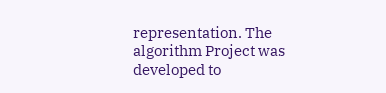representation. The algorithm Project was developed to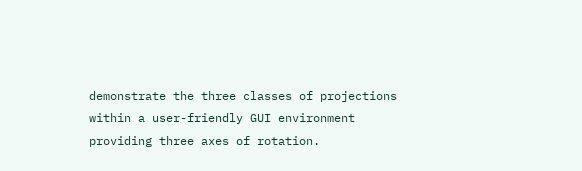demonstrate the three classes of projections within a user-friendly GUI environment providing three axes of rotation.